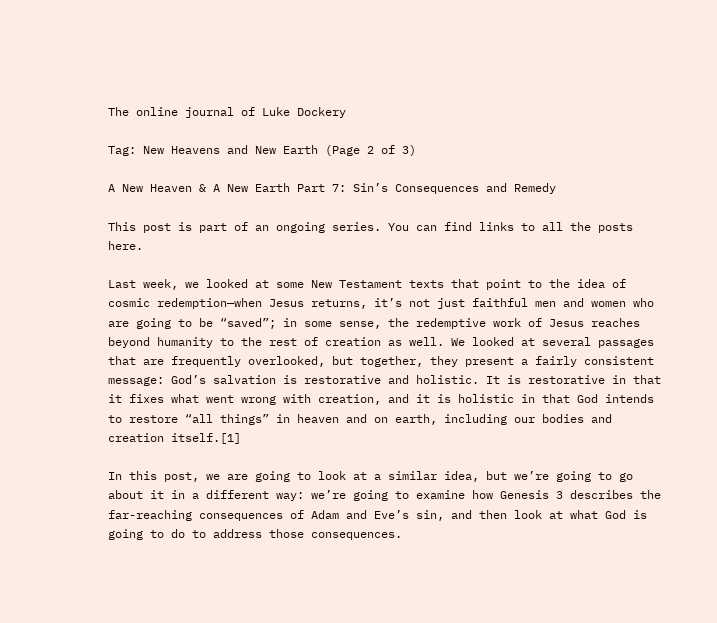The online journal of Luke Dockery

Tag: New Heavens and New Earth (Page 2 of 3)

A New Heaven & A New Earth Part 7: Sin’s Consequences and Remedy

This post is part of an ongoing series. You can find links to all the posts here.

Last week, we looked at some New Testament texts that point to the idea of cosmic redemption—when Jesus returns, it’s not just faithful men and women who are going to be “saved”; in some sense, the redemptive work of Jesus reaches beyond humanity to the rest of creation as well. We looked at several passages that are frequently overlooked, but together, they present a fairly consistent message: God’s salvation is restorative and holistic. It is restorative in that it fixes what went wrong with creation, and it is holistic in that God intends to restore “all things” in heaven and on earth, including our bodies and creation itself.[1]

In this post, we are going to look at a similar idea, but we’re going to go about it in a different way: we’re going to examine how Genesis 3 describes the far-reaching consequences of Adam and Eve’s sin, and then look at what God is going to do to address those consequences.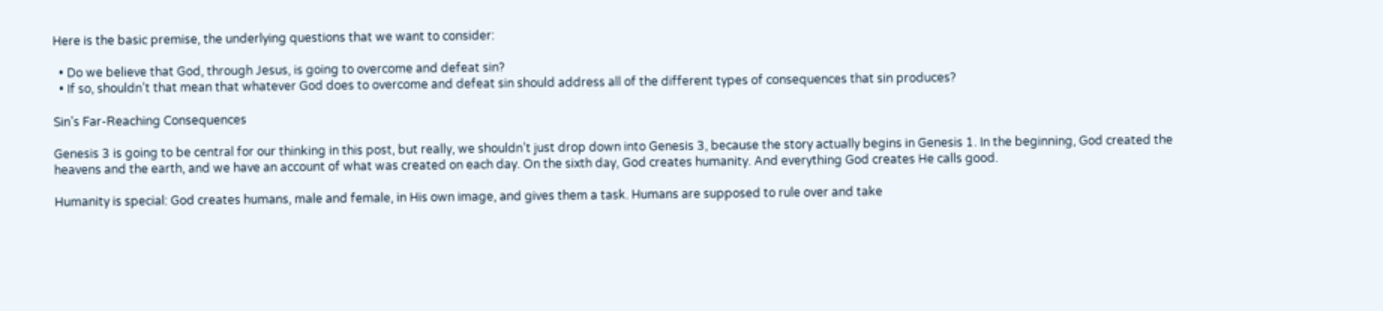Here is the basic premise, the underlying questions that we want to consider:

  • Do we believe that God, through Jesus, is going to overcome and defeat sin?
  • If so, shouldn’t that mean that whatever God does to overcome and defeat sin should address all of the different types of consequences that sin produces?

Sin’s Far-Reaching Consequences

Genesis 3 is going to be central for our thinking in this post, but really, we shouldn’t just drop down into Genesis 3, because the story actually begins in Genesis 1. In the beginning, God created the heavens and the earth, and we have an account of what was created on each day. On the sixth day, God creates humanity. And everything God creates He calls good.

Humanity is special: God creates humans, male and female, in His own image, and gives them a task. Humans are supposed to rule over and take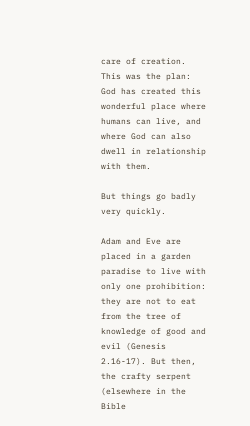care of creation. This was the plan: God has created this wonderful place where humans can live, and where God can also dwell in relationship with them.

But things go badly very quickly.

Adam and Eve are placed in a garden paradise to live with only one prohibition: they are not to eat from the tree of knowledge of good and evil (Genesis 2.16-17). But then, the crafty serpent (elsewhere in the Bible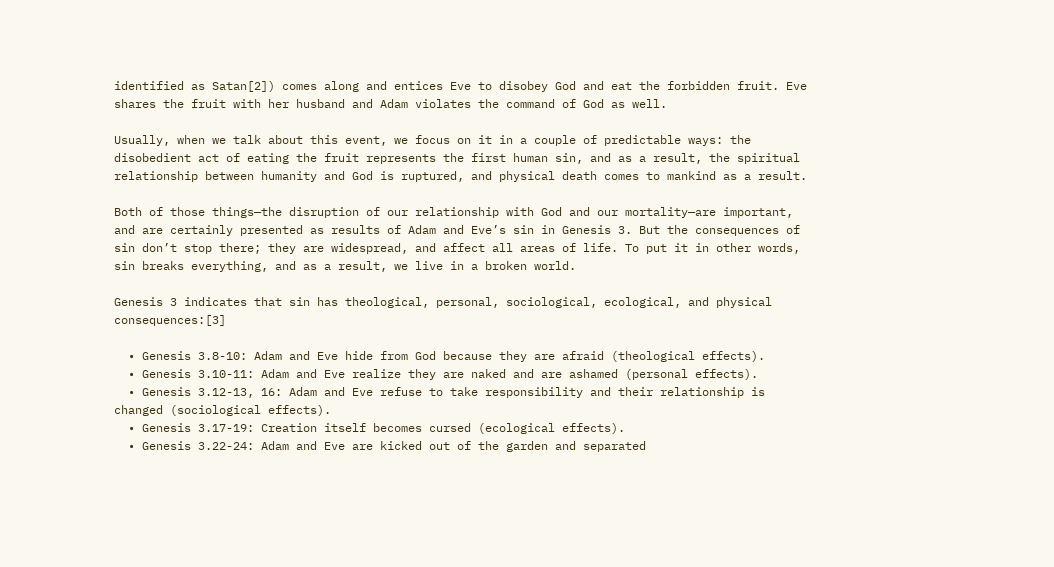identified as Satan[2]) comes along and entices Eve to disobey God and eat the forbidden fruit. Eve shares the fruit with her husband and Adam violates the command of God as well.

Usually, when we talk about this event, we focus on it in a couple of predictable ways: the disobedient act of eating the fruit represents the first human sin, and as a result, the spiritual relationship between humanity and God is ruptured, and physical death comes to mankind as a result.

Both of those things—the disruption of our relationship with God and our mortality—are important, and are certainly presented as results of Adam and Eve’s sin in Genesis 3. But the consequences of sin don’t stop there; they are widespread, and affect all areas of life. To put it in other words, sin breaks everything, and as a result, we live in a broken world.

Genesis 3 indicates that sin has theological, personal, sociological, ecological, and physical consequences:[3]

  • Genesis 3.8-10: Adam and Eve hide from God because they are afraid (theological effects).
  • Genesis 3.10-11: Adam and Eve realize they are naked and are ashamed (personal effects).
  • Genesis 3.12-13, 16: Adam and Eve refuse to take responsibility and their relationship is changed (sociological effects).
  • Genesis 3.17-19: Creation itself becomes cursed (ecological effects).
  • Genesis 3.22-24: Adam and Eve are kicked out of the garden and separated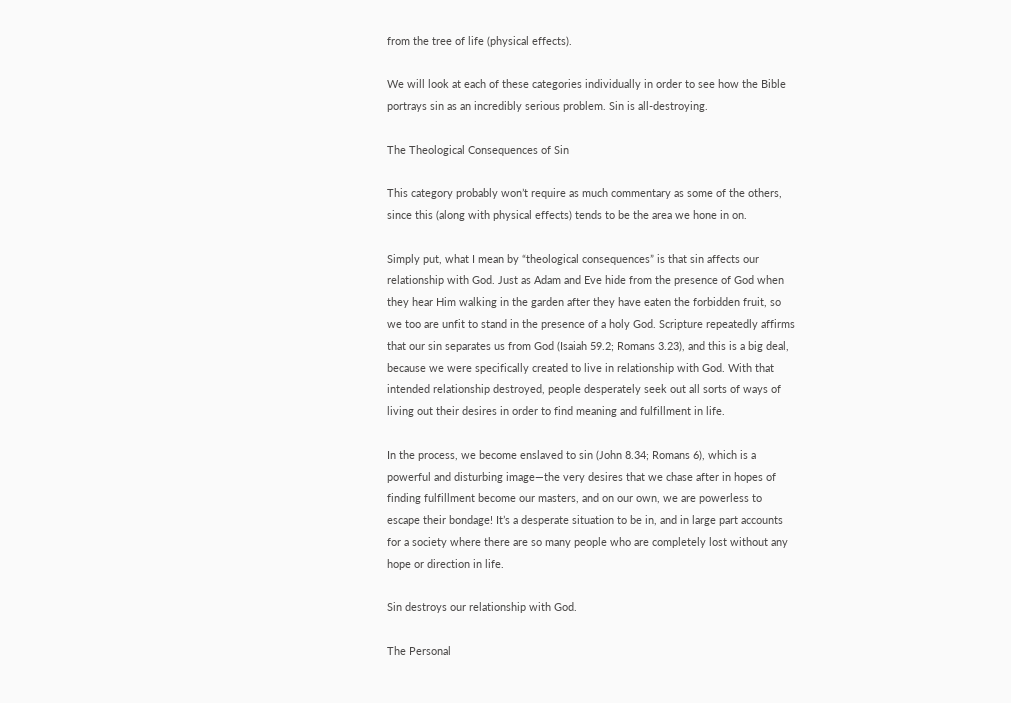from the tree of life (physical effects).

We will look at each of these categories individually in order to see how the Bible portrays sin as an incredibly serious problem. Sin is all-destroying.

The Theological Consequences of Sin

This category probably won’t require as much commentary as some of the others, since this (along with physical effects) tends to be the area we hone in on.

Simply put, what I mean by “theological consequences” is that sin affects our relationship with God. Just as Adam and Eve hide from the presence of God when they hear Him walking in the garden after they have eaten the forbidden fruit, so we too are unfit to stand in the presence of a holy God. Scripture repeatedly affirms that our sin separates us from God (Isaiah 59.2; Romans 3.23), and this is a big deal, because we were specifically created to live in relationship with God. With that intended relationship destroyed, people desperately seek out all sorts of ways of living out their desires in order to find meaning and fulfillment in life.

In the process, we become enslaved to sin (John 8.34; Romans 6), which is a powerful and disturbing image—the very desires that we chase after in hopes of finding fulfillment become our masters, and on our own, we are powerless to escape their bondage! It’s a desperate situation to be in, and in large part accounts for a society where there are so many people who are completely lost without any hope or direction in life.

Sin destroys our relationship with God.

The Personal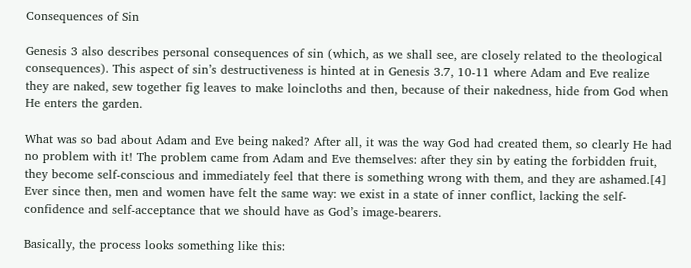Consequences of Sin

Genesis 3 also describes personal consequences of sin (which, as we shall see, are closely related to the theological consequences). This aspect of sin’s destructiveness is hinted at in Genesis 3.7, 10-11 where Adam and Eve realize they are naked, sew together fig leaves to make loincloths and then, because of their nakedness, hide from God when He enters the garden.

What was so bad about Adam and Eve being naked? After all, it was the way God had created them, so clearly He had no problem with it! The problem came from Adam and Eve themselves: after they sin by eating the forbidden fruit, they become self-conscious and immediately feel that there is something wrong with them, and they are ashamed.[4] Ever since then, men and women have felt the same way: we exist in a state of inner conflict, lacking the self-confidence and self-acceptance that we should have as God’s image-bearers.

Basically, the process looks something like this: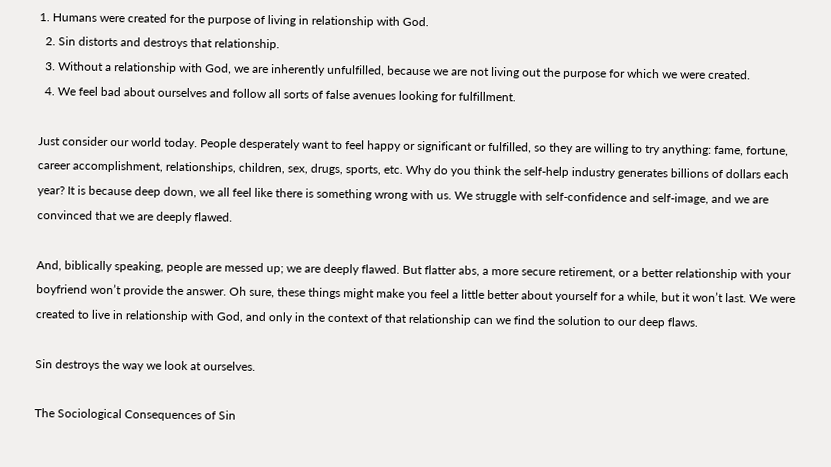1. Humans were created for the purpose of living in relationship with God.
  2. Sin distorts and destroys that relationship.
  3. Without a relationship with God, we are inherently unfulfilled, because we are not living out the purpose for which we were created.
  4. We feel bad about ourselves and follow all sorts of false avenues looking for fulfillment.

Just consider our world today. People desperately want to feel happy or significant or fulfilled, so they are willing to try anything: fame, fortune, career accomplishment, relationships, children, sex, drugs, sports, etc. Why do you think the self-help industry generates billions of dollars each year? It is because deep down, we all feel like there is something wrong with us. We struggle with self-confidence and self-image, and we are convinced that we are deeply flawed.

And, biblically speaking, people are messed up; we are deeply flawed. But flatter abs, a more secure retirement, or a better relationship with your boyfriend won’t provide the answer. Oh sure, these things might make you feel a little better about yourself for a while, but it won’t last. We were created to live in relationship with God, and only in the context of that relationship can we find the solution to our deep flaws.

Sin destroys the way we look at ourselves.

The Sociological Consequences of Sin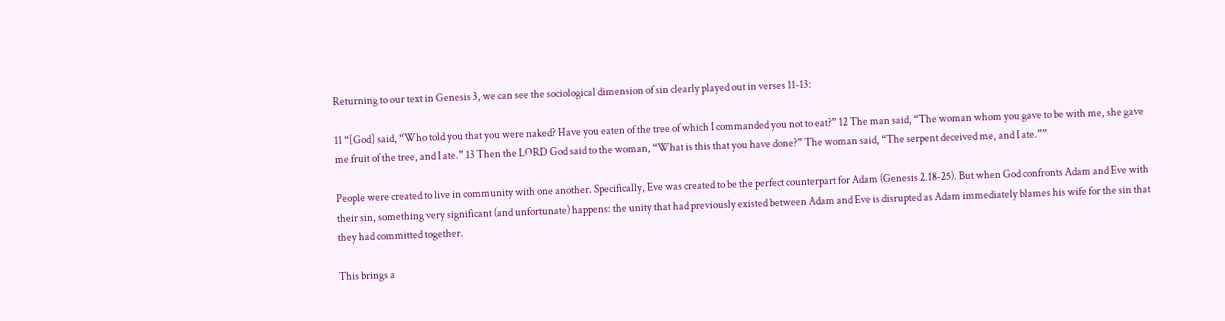Returning to our text in Genesis 3, we can see the sociological dimension of sin clearly played out in verses 11-13:

11 “[God] said, “Who told you that you were naked? Have you eaten of the tree of which I commanded you not to eat?” 12 The man said, “The woman whom you gave to be with me, she gave me fruit of the tree, and I ate.” 13 Then the LORD God said to the woman, “What is this that you have done?” The woman said, “The serpent deceived me, and I ate.””

People were created to live in community with one another. Specifically, Eve was created to be the perfect counterpart for Adam (Genesis 2.18-25). But when God confronts Adam and Eve with their sin, something very significant (and unfortunate) happens: the unity that had previously existed between Adam and Eve is disrupted as Adam immediately blames his wife for the sin that they had committed together.

This brings a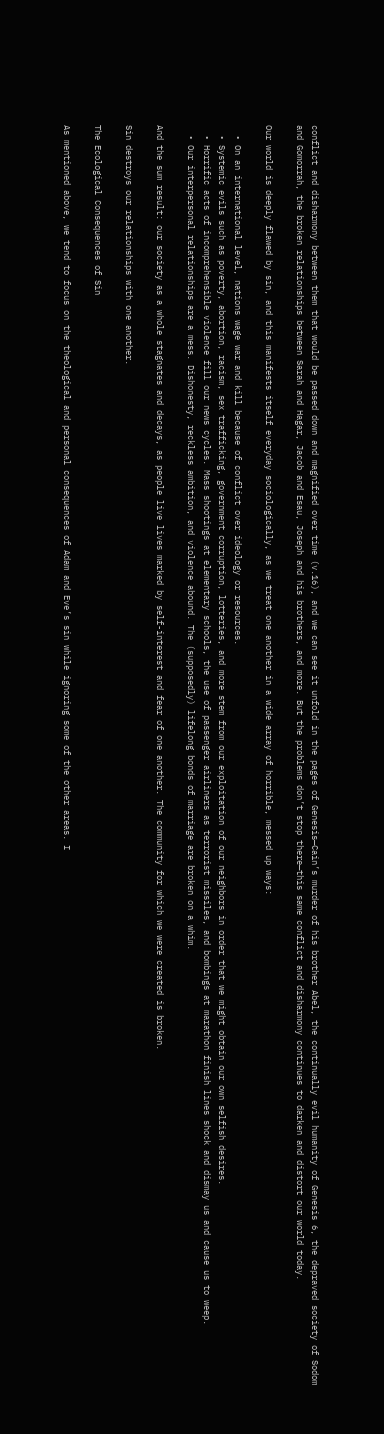conflict and disharmony between them that would be passed down and magnified over time (v.16), and we can see it unfold in the pages of Genesis—Cain’s murder of his brother Abel, the continually evil humanity of Genesis 6, the depraved society of Sodom and Gomorrah, the broken relationships between Sarah and Hagar, Jacob and Esau, Joseph and his brothers, and more. But the problems don’t stop there—this same conflict and disharmony continues to darken and distort our world today.

Our world is deeply flawed by sin, and this manifests itself everyday sociologically, as we treat one another in a wide array of horrible, messed up ways:

  • On an international level, nations wage war and kill because of conflict over ideology or resources.
  • Systemic evils such as poverty, abortion, racism, sex trafficking, government corruption, lotteries, and more stem from our exploitation of our neighbors in order that we might obtain our own selfish desires.
  • Horrific acts of incomprehensible violence fill our news cycles. Mass shootings at elementary schools, the use of passenger airliners as terrorist missiles, and bombings at marathon finish lines shock and dismay us and cause us to weep.
  • Our interpersonal relationships are a mess. Dishonesty, reckless ambition, and violence abound. The (supposedly) lifelong bonds of marriage are broken on a whim.

And the sum result: our society as a whole stagnates and decays, as people live lives marked by self-interest and fear of one another. The community for which we were created is broken.

Sin destroys our relationships with one another.

The Ecological Consequences of Sin

As mentioned above, we tend to focus on the theological and personal consequences of Adam and Eve’s sin while ignoring some of the other areas. I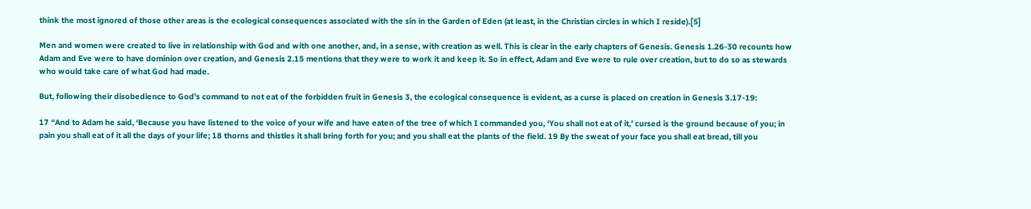think the most ignored of those other areas is the ecological consequences associated with the sin in the Garden of Eden (at least, in the Christian circles in which I reside).[5]

Men and women were created to live in relationship with God and with one another, and, in a sense, with creation as well. This is clear in the early chapters of Genesis. Genesis 1.26-30 recounts how Adam and Eve were to have dominion over creation, and Genesis 2.15 mentions that they were to work it and keep it. So in effect, Adam and Eve were to rule over creation, but to do so as stewards who would take care of what God had made.

But, following their disobedience to God’s command to not eat of the forbidden fruit in Genesis 3, the ecological consequence is evident, as a curse is placed on creation in Genesis 3.17-19:

17 “And to Adam he said, ‘Because you have listened to the voice of your wife and have eaten of the tree of which I commanded you, ‘You shall not eat of it,’ cursed is the ground because of you; in pain you shall eat of it all the days of your life; 18 thorns and thistles it shall bring forth for you; and you shall eat the plants of the field. 19 By the sweat of your face you shall eat bread, till you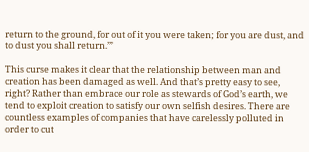return to the ground, for out of it you were taken; for you are dust, and to dust you shall return.’”

This curse makes it clear that the relationship between man and creation has been damaged as well. And that’s pretty easy to see, right? Rather than embrace our role as stewards of God’s earth, we tend to exploit creation to satisfy our own selfish desires. There are countless examples of companies that have carelessly polluted in order to cut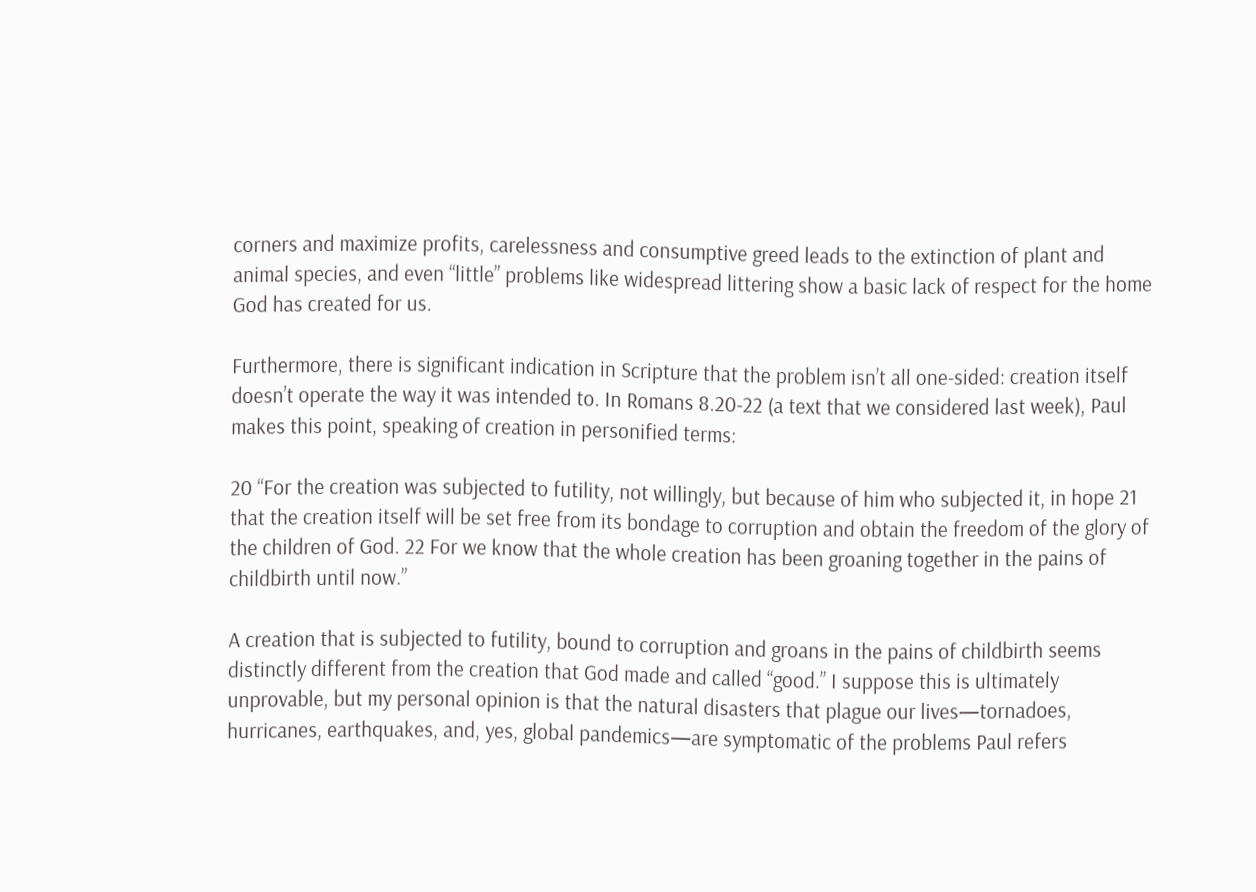corners and maximize profits, carelessness and consumptive greed leads to the extinction of plant and animal species, and even “little” problems like widespread littering show a basic lack of respect for the home God has created for us.

Furthermore, there is significant indication in Scripture that the problem isn’t all one-sided: creation itself doesn’t operate the way it was intended to. In Romans 8.20-22 (a text that we considered last week), Paul makes this point, speaking of creation in personified terms:

20 “For the creation was subjected to futility, not willingly, but because of him who subjected it, in hope 21 that the creation itself will be set free from its bondage to corruption and obtain the freedom of the glory of the children of God. 22 For we know that the whole creation has been groaning together in the pains of childbirth until now.”

A creation that is subjected to futility, bound to corruption and groans in the pains of childbirth seems distinctly different from the creation that God made and called “good.” I suppose this is ultimately unprovable, but my personal opinion is that the natural disasters that plague our lives—tornadoes, hurricanes, earthquakes, and, yes, global pandemics—are symptomatic of the problems Paul refers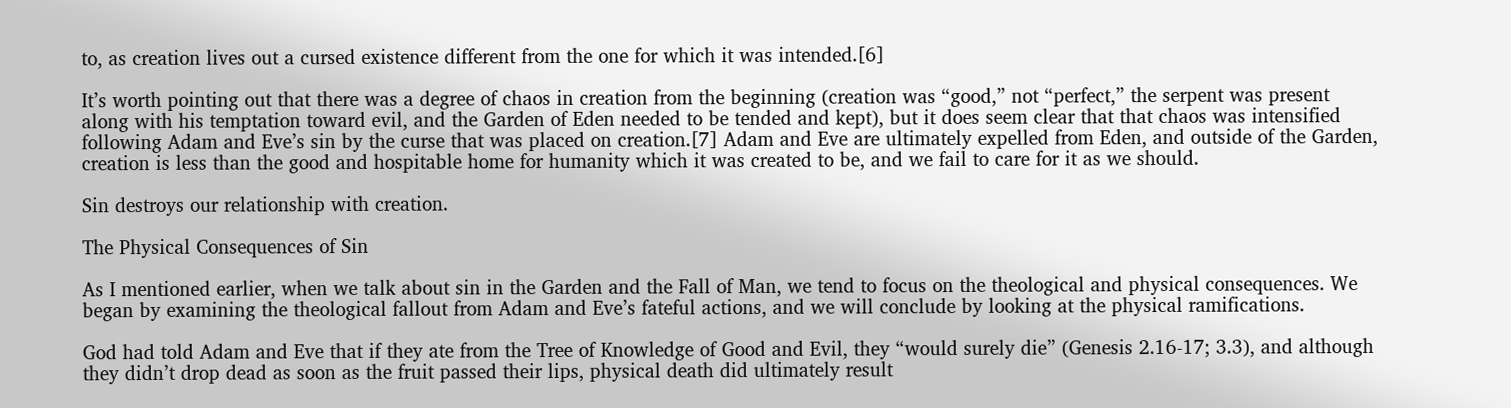to, as creation lives out a cursed existence different from the one for which it was intended.[6]

It’s worth pointing out that there was a degree of chaos in creation from the beginning (creation was “good,” not “perfect,” the serpent was present along with his temptation toward evil, and the Garden of Eden needed to be tended and kept), but it does seem clear that that chaos was intensified following Adam and Eve’s sin by the curse that was placed on creation.[7] Adam and Eve are ultimately expelled from Eden, and outside of the Garden, creation is less than the good and hospitable home for humanity which it was created to be, and we fail to care for it as we should.

Sin destroys our relationship with creation.

The Physical Consequences of Sin

As I mentioned earlier, when we talk about sin in the Garden and the Fall of Man, we tend to focus on the theological and physical consequences. We began by examining the theological fallout from Adam and Eve’s fateful actions, and we will conclude by looking at the physical ramifications.

God had told Adam and Eve that if they ate from the Tree of Knowledge of Good and Evil, they “would surely die” (Genesis 2.16-17; 3.3), and although they didn’t drop dead as soon as the fruit passed their lips, physical death did ultimately result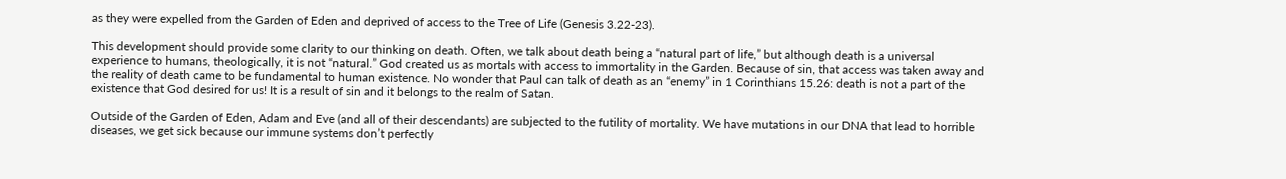as they were expelled from the Garden of Eden and deprived of access to the Tree of Life (Genesis 3.22-23).

This development should provide some clarity to our thinking on death. Often, we talk about death being a “natural part of life,” but although death is a universal experience to humans, theologically, it is not “natural.” God created us as mortals with access to immortality in the Garden. Because of sin, that access was taken away and the reality of death came to be fundamental to human existence. No wonder that Paul can talk of death as an “enemy” in 1 Corinthians 15.26: death is not a part of the existence that God desired for us! It is a result of sin and it belongs to the realm of Satan.

Outside of the Garden of Eden, Adam and Eve (and all of their descendants) are subjected to the futility of mortality. We have mutations in our DNA that lead to horrible diseases, we get sick because our immune systems don’t perfectly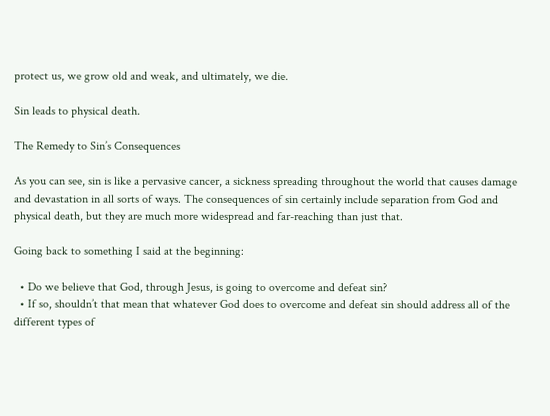protect us, we grow old and weak, and ultimately, we die.

Sin leads to physical death.

The Remedy to Sin’s Consequences

As you can see, sin is like a pervasive cancer, a sickness spreading throughout the world that causes damage and devastation in all sorts of ways. The consequences of sin certainly include separation from God and physical death, but they are much more widespread and far-reaching than just that.

Going back to something I said at the beginning:

  • Do we believe that God, through Jesus, is going to overcome and defeat sin?
  • If so, shouldn’t that mean that whatever God does to overcome and defeat sin should address all of the different types of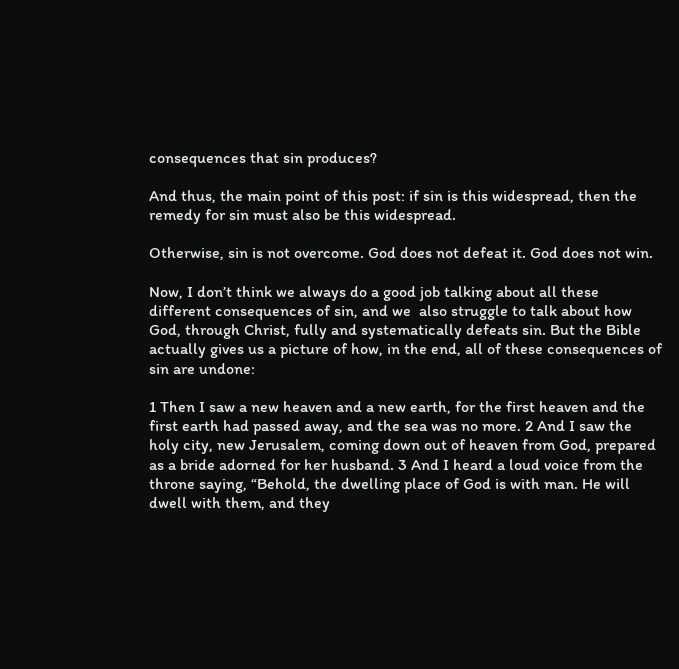consequences that sin produces?

And thus, the main point of this post: if sin is this widespread, then the remedy for sin must also be this widespread.

Otherwise, sin is not overcome. God does not defeat it. God does not win.

Now, I don’t think we always do a good job talking about all these different consequences of sin, and we  also struggle to talk about how God, through Christ, fully and systematically defeats sin. But the Bible actually gives us a picture of how, in the end, all of these consequences of sin are undone:

1 Then I saw a new heaven and a new earth, for the first heaven and the first earth had passed away, and the sea was no more. 2 And I saw the holy city, new Jerusalem, coming down out of heaven from God, prepared as a bride adorned for her husband. 3 And I heard a loud voice from the throne saying, “Behold, the dwelling place of God is with man. He will dwell with them, and they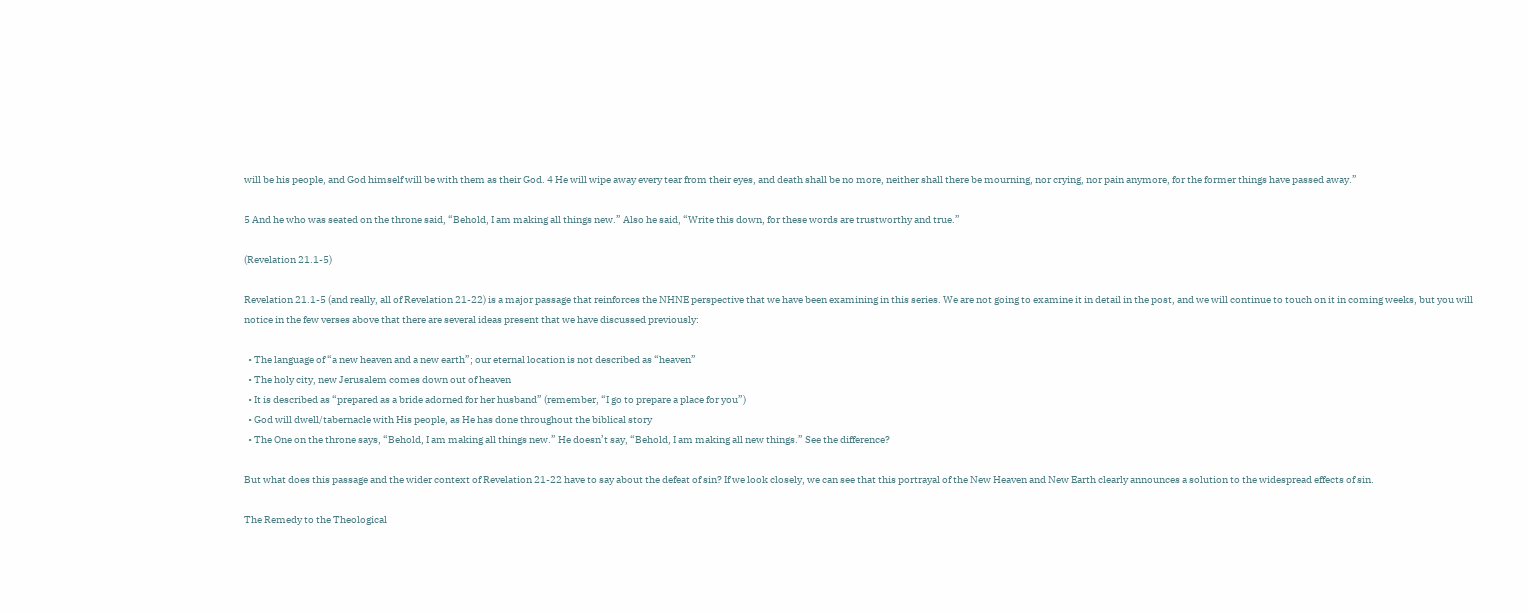will be his people, and God himself will be with them as their God. 4 He will wipe away every tear from their eyes, and death shall be no more, neither shall there be mourning, nor crying, nor pain anymore, for the former things have passed away.”

5 And he who was seated on the throne said, “Behold, I am making all things new.” Also he said, “Write this down, for these words are trustworthy and true.”

(Revelation 21.1-5)

Revelation 21.1-5 (and really, all of Revelation 21-22) is a major passage that reinforces the NHNE perspective that we have been examining in this series. We are not going to examine it in detail in the post, and we will continue to touch on it in coming weeks, but you will notice in the few verses above that there are several ideas present that we have discussed previously:

  • The language of “a new heaven and a new earth”; our eternal location is not described as “heaven”
  • The holy city, new Jerusalem comes down out of heaven
  • It is described as “prepared as a bride adorned for her husband” (remember, “I go to prepare a place for you”)
  • God will dwell/tabernacle with His people, as He has done throughout the biblical story
  • The One on the throne says, “Behold, I am making all things new.” He doesn’t say, “Behold, I am making all new things.” See the difference?

But what does this passage and the wider context of Revelation 21-22 have to say about the defeat of sin? If we look closely, we can see that this portrayal of the New Heaven and New Earth clearly announces a solution to the widespread effects of sin.

The Remedy to the Theological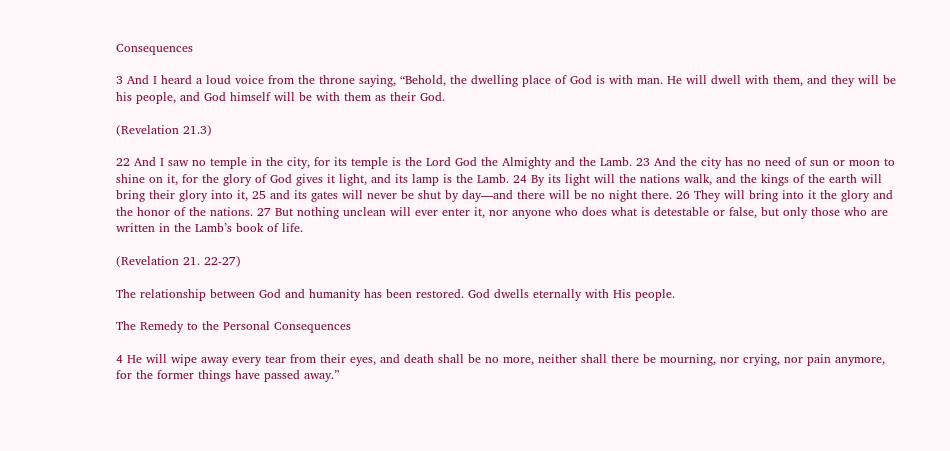Consequences

3 And I heard a loud voice from the throne saying, “Behold, the dwelling place of God is with man. He will dwell with them, and they will be his people, and God himself will be with them as their God.

(Revelation 21.3)

22 And I saw no temple in the city, for its temple is the Lord God the Almighty and the Lamb. 23 And the city has no need of sun or moon to shine on it, for the glory of God gives it light, and its lamp is the Lamb. 24 By its light will the nations walk, and the kings of the earth will bring their glory into it, 25 and its gates will never be shut by day—and there will be no night there. 26 They will bring into it the glory and the honor of the nations. 27 But nothing unclean will ever enter it, nor anyone who does what is detestable or false, but only those who are written in the Lamb’s book of life.

(Revelation 21. 22-27)

The relationship between God and humanity has been restored. God dwells eternally with His people.

The Remedy to the Personal Consequences

4 He will wipe away every tear from their eyes, and death shall be no more, neither shall there be mourning, nor crying, nor pain anymore, for the former things have passed away.”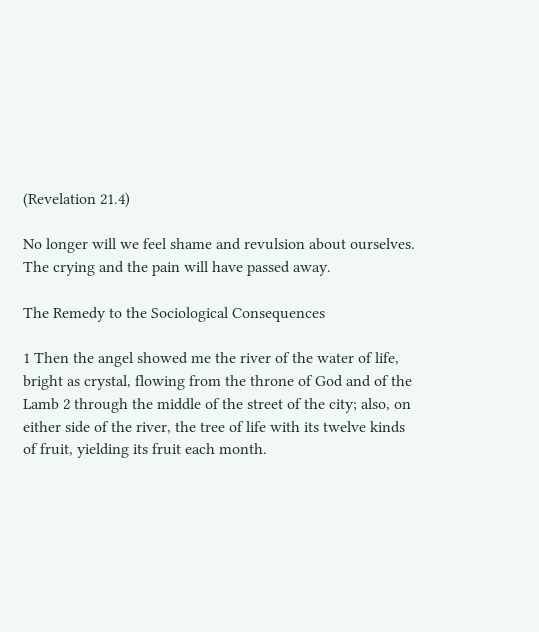(Revelation 21.4)

No longer will we feel shame and revulsion about ourselves. The crying and the pain will have passed away.

The Remedy to the Sociological Consequences

1 Then the angel showed me the river of the water of life, bright as crystal, flowing from the throne of God and of the Lamb 2 through the middle of the street of the city; also, on either side of the river, the tree of life with its twelve kinds of fruit, yielding its fruit each month.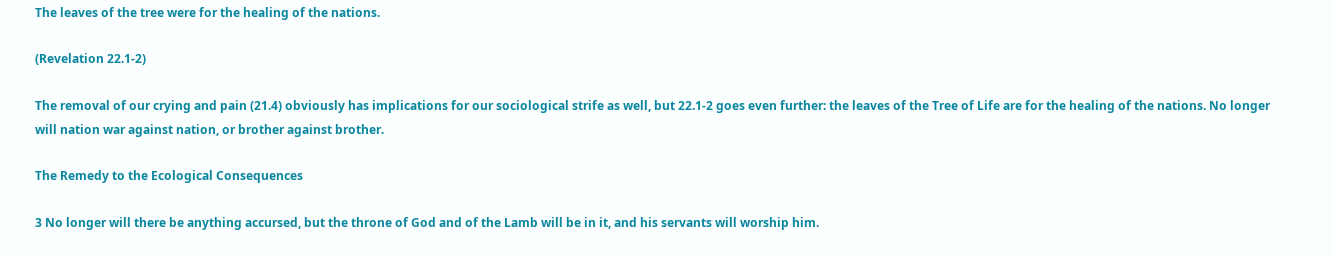The leaves of the tree were for the healing of the nations.

(Revelation 22.1-2)

The removal of our crying and pain (21.4) obviously has implications for our sociological strife as well, but 22.1-2 goes even further: the leaves of the Tree of Life are for the healing of the nations. No longer will nation war against nation, or brother against brother.

The Remedy to the Ecological Consequences

3 No longer will there be anything accursed, but the throne of God and of the Lamb will be in it, and his servants will worship him.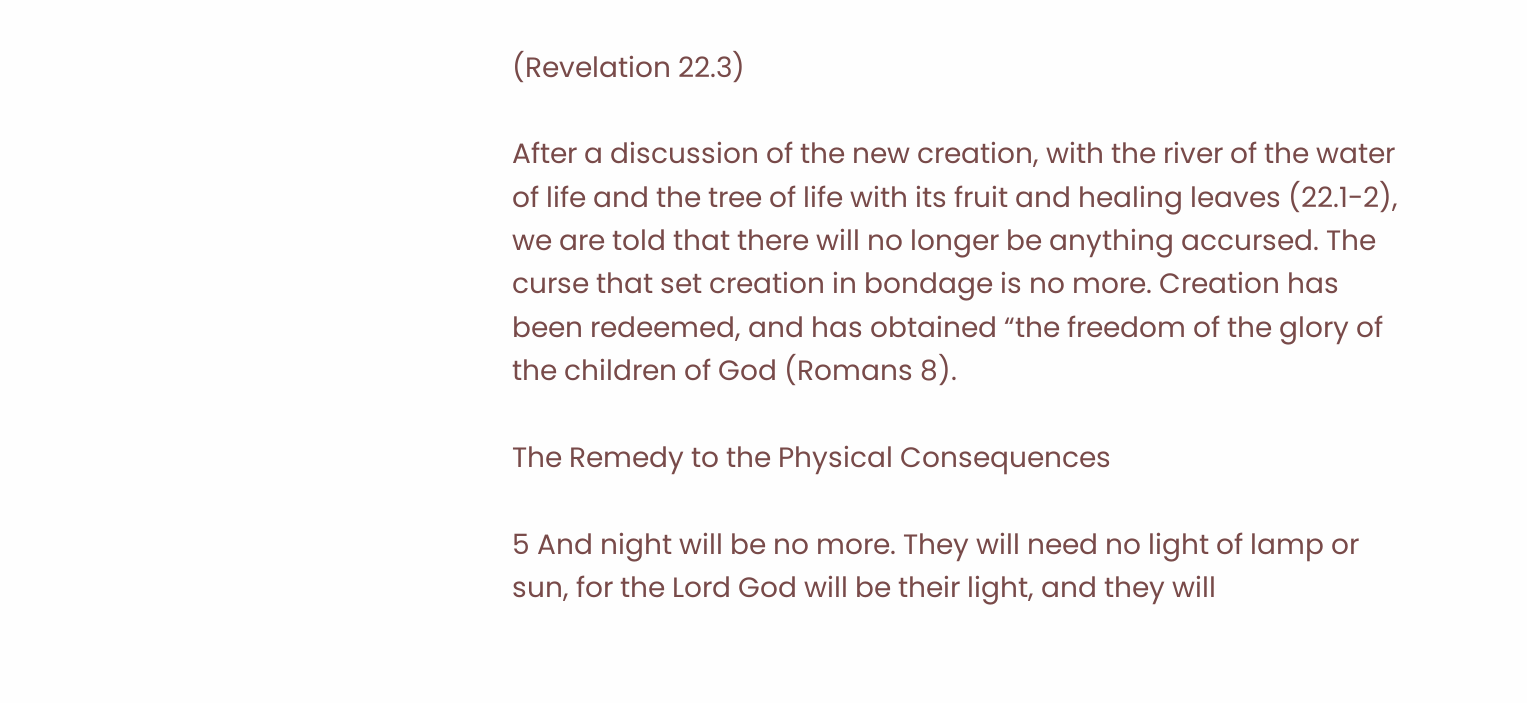(Revelation 22.3)

After a discussion of the new creation, with the river of the water of life and the tree of life with its fruit and healing leaves (22.1-2), we are told that there will no longer be anything accursed. The curse that set creation in bondage is no more. Creation has been redeemed, and has obtained “the freedom of the glory of the children of God (Romans 8).

The Remedy to the Physical Consequences

5 And night will be no more. They will need no light of lamp or sun, for the Lord God will be their light, and they will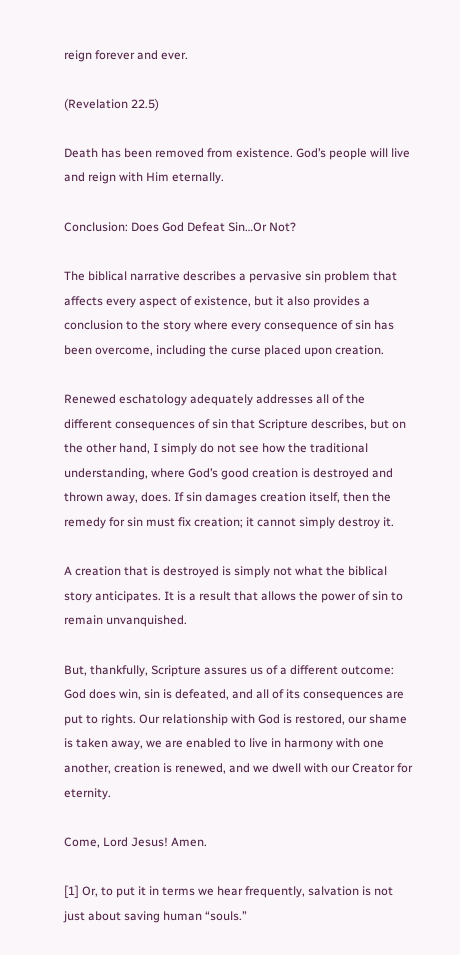reign forever and ever.

(Revelation 22.5)

Death has been removed from existence. God’s people will live and reign with Him eternally.

Conclusion: Does God Defeat Sin…Or Not?

The biblical narrative describes a pervasive sin problem that affects every aspect of existence, but it also provides a conclusion to the story where every consequence of sin has been overcome, including the curse placed upon creation.

Renewed eschatology adequately addresses all of the different consequences of sin that Scripture describes, but on the other hand, I simply do not see how the traditional understanding, where God’s good creation is destroyed and thrown away, does. If sin damages creation itself, then the remedy for sin must fix creation; it cannot simply destroy it.

A creation that is destroyed is simply not what the biblical story anticipates. It is a result that allows the power of sin to remain unvanquished.

But, thankfully, Scripture assures us of a different outcome: God does win, sin is defeated, and all of its consequences are put to rights. Our relationship with God is restored, our shame is taken away, we are enabled to live in harmony with one another, creation is renewed, and we dwell with our Creator for eternity.

Come, Lord Jesus! Amen.

[1] Or, to put it in terms we hear frequently, salvation is not just about saving human “souls.”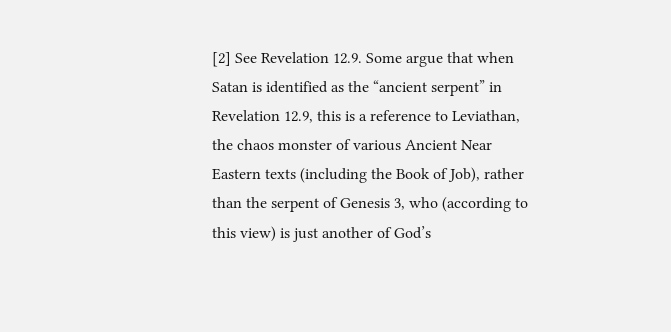[2] See Revelation 12.9. Some argue that when Satan is identified as the “ancient serpent” in Revelation 12.9, this is a reference to Leviathan, the chaos monster of various Ancient Near Eastern texts (including the Book of Job), rather than the serpent of Genesis 3, who (according to this view) is just another of God’s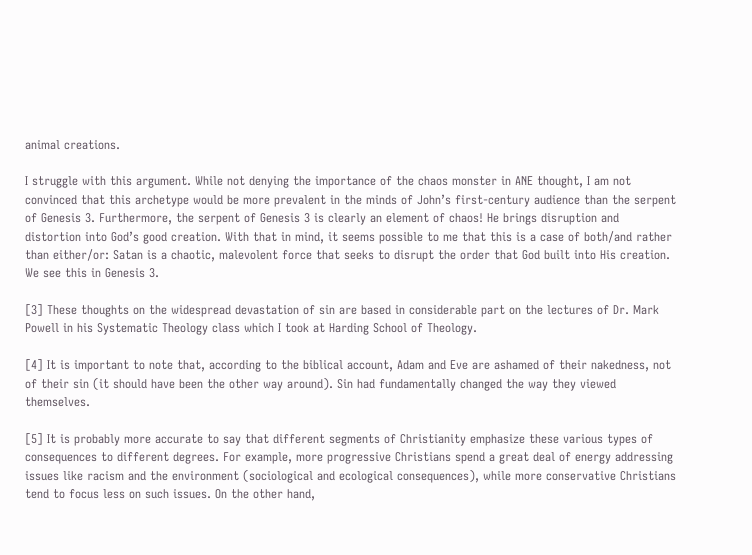animal creations.

I struggle with this argument. While not denying the importance of the chaos monster in ANE thought, I am not convinced that this archetype would be more prevalent in the minds of John’s first-century audience than the serpent of Genesis 3. Furthermore, the serpent of Genesis 3 is clearly an element of chaos! He brings disruption and distortion into God’s good creation. With that in mind, it seems possible to me that this is a case of both/and rather than either/or: Satan is a chaotic, malevolent force that seeks to disrupt the order that God built into His creation. We see this in Genesis 3.

[3] These thoughts on the widespread devastation of sin are based in considerable part on the lectures of Dr. Mark Powell in his Systematic Theology class which I took at Harding School of Theology.

[4] It is important to note that, according to the biblical account, Adam and Eve are ashamed of their nakedness, not of their sin (it should have been the other way around). Sin had fundamentally changed the way they viewed themselves.

[5] It is probably more accurate to say that different segments of Christianity emphasize these various types of consequences to different degrees. For example, more progressive Christians spend a great deal of energy addressing issues like racism and the environment (sociological and ecological consequences), while more conservative Christians tend to focus less on such issues. On the other hand,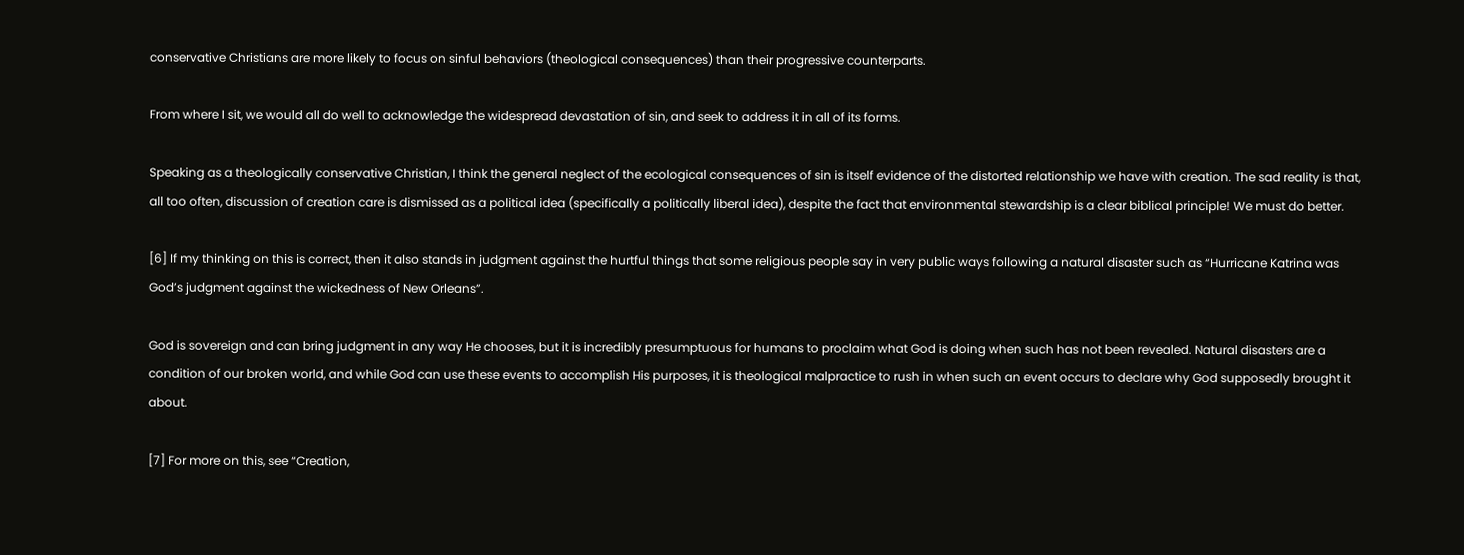conservative Christians are more likely to focus on sinful behaviors (theological consequences) than their progressive counterparts.

From where I sit, we would all do well to acknowledge the widespread devastation of sin, and seek to address it in all of its forms.

Speaking as a theologically conservative Christian, I think the general neglect of the ecological consequences of sin is itself evidence of the distorted relationship we have with creation. The sad reality is that, all too often, discussion of creation care is dismissed as a political idea (specifically a politically liberal idea), despite the fact that environmental stewardship is a clear biblical principle! We must do better.

[6] If my thinking on this is correct, then it also stands in judgment against the hurtful things that some religious people say in very public ways following a natural disaster such as “Hurricane Katrina was God’s judgment against the wickedness of New Orleans”.

God is sovereign and can bring judgment in any way He chooses, but it is incredibly presumptuous for humans to proclaim what God is doing when such has not been revealed. Natural disasters are a condition of our broken world, and while God can use these events to accomplish His purposes, it is theological malpractice to rush in when such an event occurs to declare why God supposedly brought it about.

[7] For more on this, see “Creation,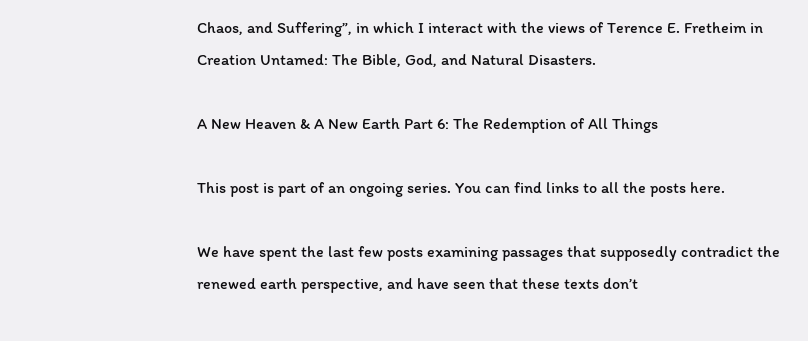Chaos, and Suffering”, in which I interact with the views of Terence E. Fretheim in Creation Untamed: The Bible, God, and Natural Disasters.

A New Heaven & A New Earth Part 6: The Redemption of All Things

This post is part of an ongoing series. You can find links to all the posts here.

We have spent the last few posts examining passages that supposedly contradict the renewed earth perspective, and have seen that these texts don’t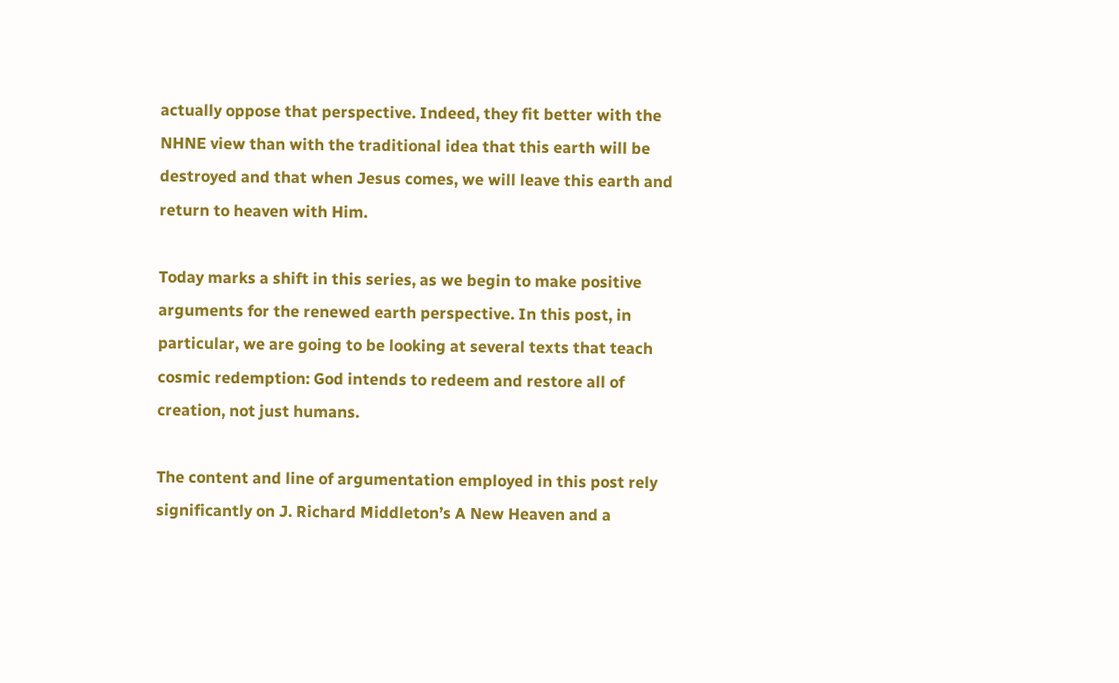actually oppose that perspective. Indeed, they fit better with the NHNE view than with the traditional idea that this earth will be destroyed and that when Jesus comes, we will leave this earth and return to heaven with Him.

Today marks a shift in this series, as we begin to make positive arguments for the renewed earth perspective. In this post, in particular, we are going to be looking at several texts that teach cosmic redemption: God intends to redeem and restore all of creation, not just humans.

The content and line of argumentation employed in this post rely significantly on J. Richard Middleton’s A New Heaven and a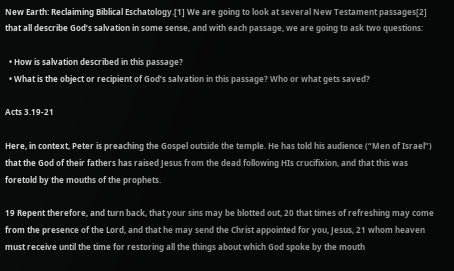New Earth: Reclaiming Biblical Eschatology.[1] We are going to look at several New Testament passages[2] that all describe God’s salvation in some sense, and with each passage, we are going to ask two questions:

  • How is salvation described in this passage?
  • What is the object or recipient of God’s salvation in this passage? Who or what gets saved?

Acts 3.19-21

Here, in context, Peter is preaching the Gospel outside the temple. He has told his audience (“Men of Israel”) that the God of their fathers has raised Jesus from the dead following HIs crucifixion, and that this was foretold by the mouths of the prophets.

19 Repent therefore, and turn back, that your sins may be blotted out, 20 that times of refreshing may come from the presence of the Lord, and that he may send the Christ appointed for you, Jesus, 21 whom heaven must receive until the time for restoring all the things about which God spoke by the mouth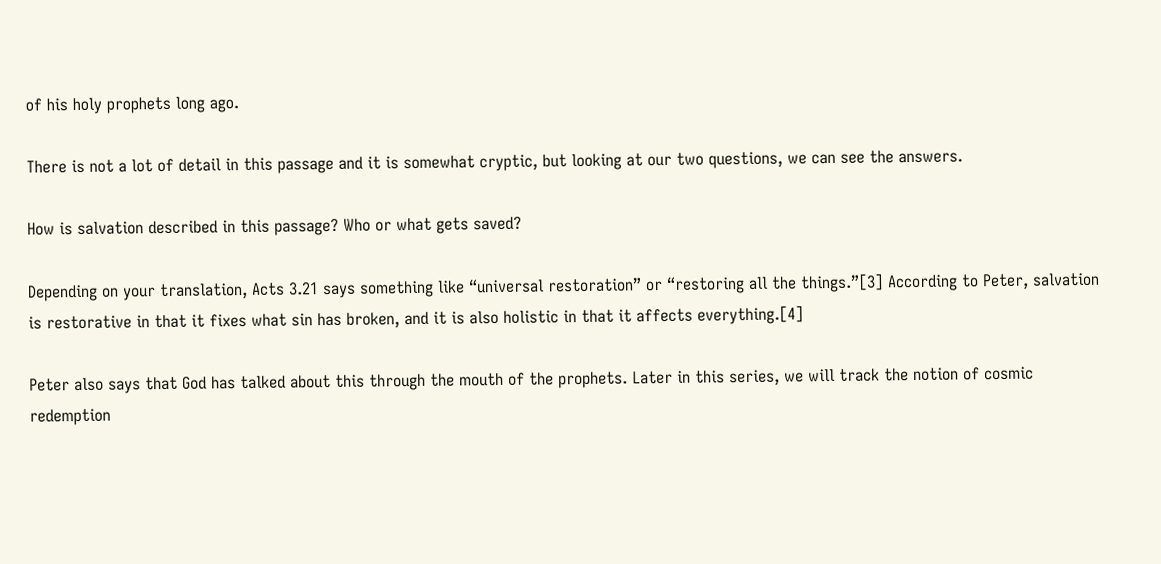of his holy prophets long ago.

There is not a lot of detail in this passage and it is somewhat cryptic, but looking at our two questions, we can see the answers.

How is salvation described in this passage? Who or what gets saved?

Depending on your translation, Acts 3.21 says something like “universal restoration” or “restoring all the things.”[3] According to Peter, salvation is restorative in that it fixes what sin has broken, and it is also holistic in that it affects everything.[4]

Peter also says that God has talked about this through the mouth of the prophets. Later in this series, we will track the notion of cosmic redemption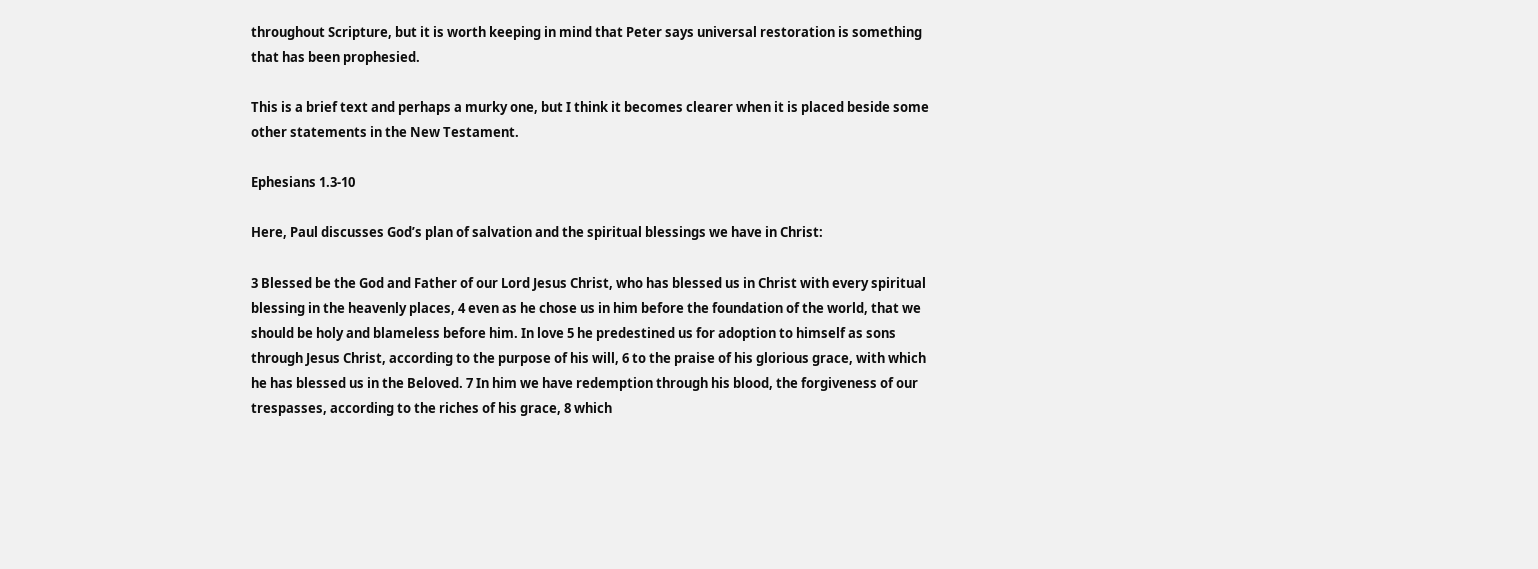throughout Scripture, but it is worth keeping in mind that Peter says universal restoration is something that has been prophesied.

This is a brief text and perhaps a murky one, but I think it becomes clearer when it is placed beside some other statements in the New Testament.

Ephesians 1.3-10

Here, Paul discusses God’s plan of salvation and the spiritual blessings we have in Christ:

3 Blessed be the God and Father of our Lord Jesus Christ, who has blessed us in Christ with every spiritual blessing in the heavenly places, 4 even as he chose us in him before the foundation of the world, that we should be holy and blameless before him. In love 5 he predestined us for adoption to himself as sons through Jesus Christ, according to the purpose of his will, 6 to the praise of his glorious grace, with which he has blessed us in the Beloved. 7 In him we have redemption through his blood, the forgiveness of our trespasses, according to the riches of his grace, 8 which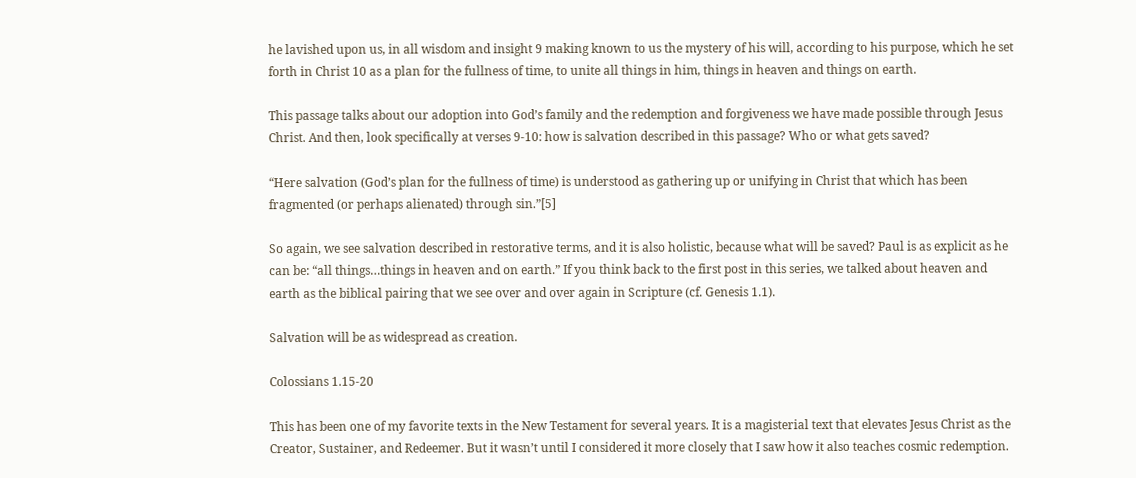he lavished upon us, in all wisdom and insight 9 making known to us the mystery of his will, according to his purpose, which he set forth in Christ 10 as a plan for the fullness of time, to unite all things in him, things in heaven and things on earth.

This passage talks about our adoption into God’s family and the redemption and forgiveness we have made possible through Jesus Christ. And then, look specifically at verses 9-10: how is salvation described in this passage? Who or what gets saved?

“Here salvation (God’s plan for the fullness of time) is understood as gathering up or unifying in Christ that which has been fragmented (or perhaps alienated) through sin.”[5]

So again, we see salvation described in restorative terms, and it is also holistic, because what will be saved? Paul is as explicit as he can be: “all things…things in heaven and on earth.” If you think back to the first post in this series, we talked about heaven and earth as the biblical pairing that we see over and over again in Scripture (cf. Genesis 1.1).

Salvation will be as widespread as creation.

Colossians 1.15-20

This has been one of my favorite texts in the New Testament for several years. It is a magisterial text that elevates Jesus Christ as the Creator, Sustainer, and Redeemer. But it wasn’t until I considered it more closely that I saw how it also teaches cosmic redemption.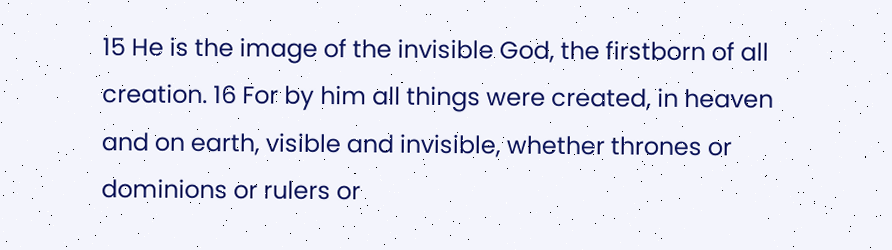15 He is the image of the invisible God, the firstborn of all creation. 16 For by him all things were created, in heaven and on earth, visible and invisible, whether thrones or dominions or rulers or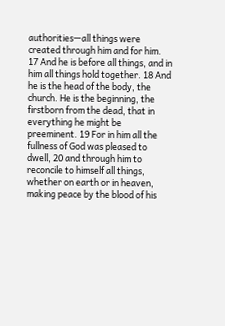authorities—all things were created through him and for him. 17 And he is before all things, and in him all things hold together. 18 And he is the head of the body, the church. He is the beginning, the firstborn from the dead, that in everything he might be preeminent. 19 For in him all the fullness of God was pleased to dwell, 20 and through him to reconcile to himself all things, whether on earth or in heaven, making peace by the blood of his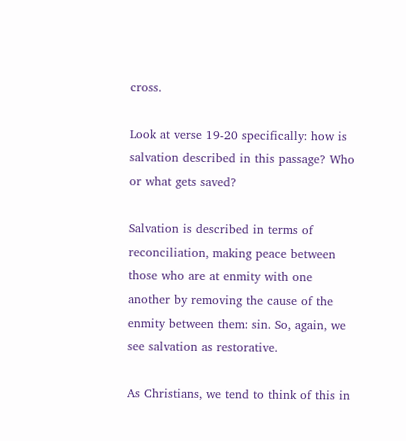cross.

Look at verse 19-20 specifically: how is salvation described in this passage? Who or what gets saved?

Salvation is described in terms of reconciliation, making peace between those who are at enmity with one another by removing the cause of the enmity between them: sin. So, again, we see salvation as restorative.

As Christians, we tend to think of this in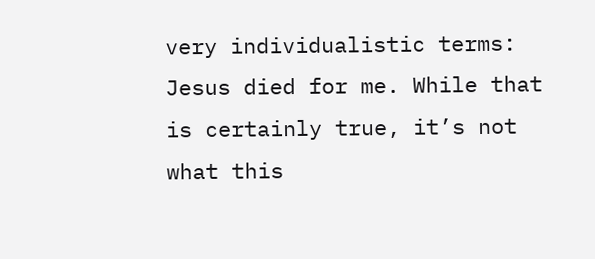very individualistic terms: Jesus died for me. While that is certainly true, it’s not what this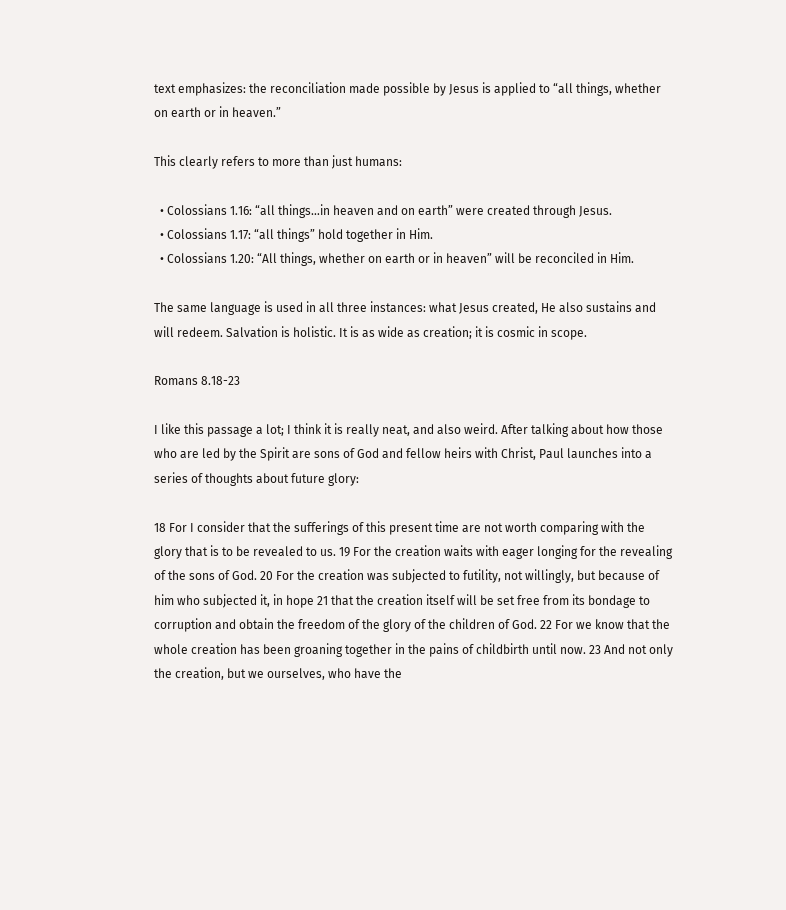text emphasizes: the reconciliation made possible by Jesus is applied to “all things, whether on earth or in heaven.”

This clearly refers to more than just humans:

  • Colossians 1.16: “all things…in heaven and on earth” were created through Jesus.
  • Colossians 1.17: “all things” hold together in Him.
  • Colossians 1.20: “All things, whether on earth or in heaven” will be reconciled in Him.

The same language is used in all three instances: what Jesus created, He also sustains and will redeem. Salvation is holistic. It is as wide as creation; it is cosmic in scope.

Romans 8.18-23

I like this passage a lot; I think it is really neat, and also weird. After talking about how those who are led by the Spirit are sons of God and fellow heirs with Christ, Paul launches into a series of thoughts about future glory:

18 For I consider that the sufferings of this present time are not worth comparing with the glory that is to be revealed to us. 19 For the creation waits with eager longing for the revealing of the sons of God. 20 For the creation was subjected to futility, not willingly, but because of him who subjected it, in hope 21 that the creation itself will be set free from its bondage to corruption and obtain the freedom of the glory of the children of God. 22 For we know that the whole creation has been groaning together in the pains of childbirth until now. 23 And not only the creation, but we ourselves, who have the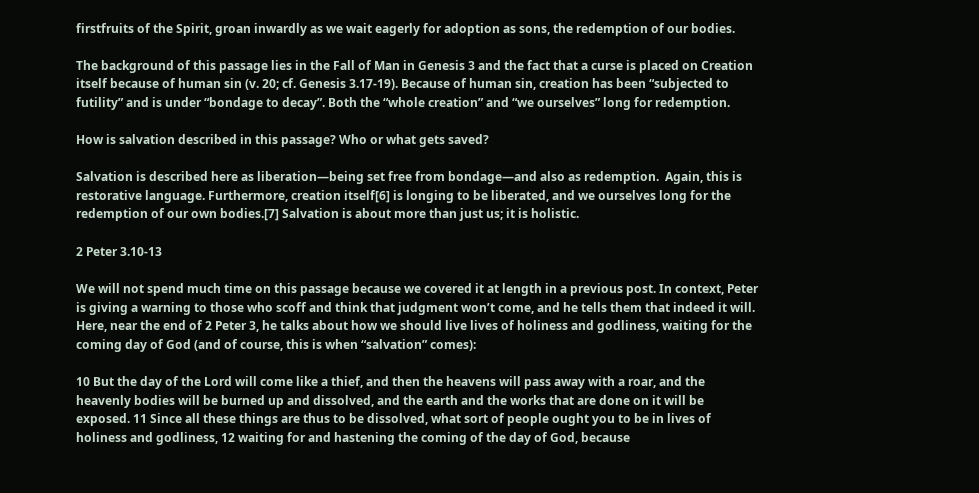firstfruits of the Spirit, groan inwardly as we wait eagerly for adoption as sons, the redemption of our bodies.

The background of this passage lies in the Fall of Man in Genesis 3 and the fact that a curse is placed on Creation itself because of human sin (v. 20; cf. Genesis 3.17-19). Because of human sin, creation has been “subjected to futility” and is under “bondage to decay”. Both the “whole creation” and “we ourselves” long for redemption.

How is salvation described in this passage? Who or what gets saved?

Salvation is described here as liberation—being set free from bondage—and also as redemption.  Again, this is restorative language. Furthermore, creation itself[6] is longing to be liberated, and we ourselves long for the redemption of our own bodies.[7] Salvation is about more than just us; it is holistic.

2 Peter 3.10-13

We will not spend much time on this passage because we covered it at length in a previous post. In context, Peter is giving a warning to those who scoff and think that judgment won’t come, and he tells them that indeed it will. Here, near the end of 2 Peter 3, he talks about how we should live lives of holiness and godliness, waiting for the coming day of God (and of course, this is when “salvation” comes):

10 But the day of the Lord will come like a thief, and then the heavens will pass away with a roar, and the heavenly bodies will be burned up and dissolved, and the earth and the works that are done on it will be exposed. 11 Since all these things are thus to be dissolved, what sort of people ought you to be in lives of holiness and godliness, 12 waiting for and hastening the coming of the day of God, because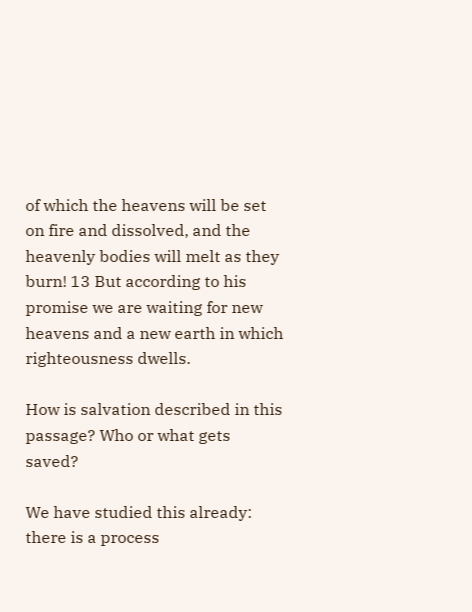of which the heavens will be set on fire and dissolved, and the heavenly bodies will melt as they burn! 13 But according to his promise we are waiting for new heavens and a new earth in which righteousness dwells.

How is salvation described in this passage? Who or what gets saved?

We have studied this already: there is a process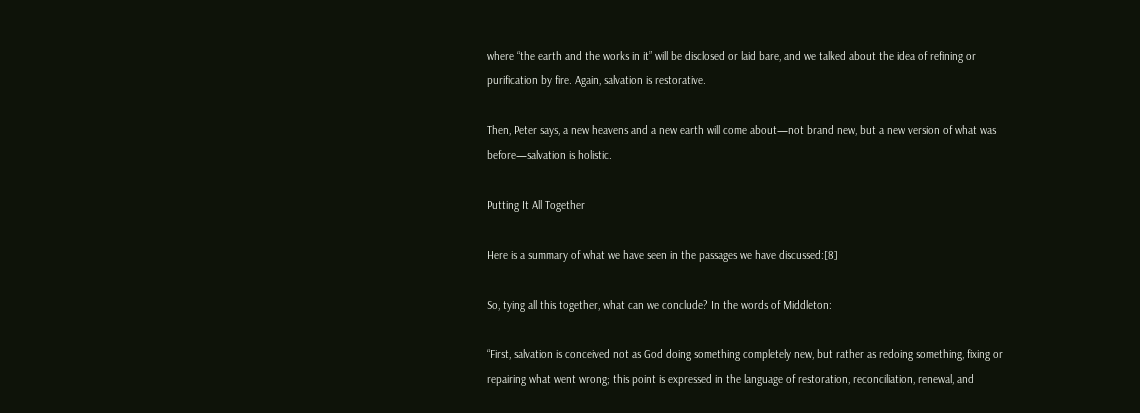where “the earth and the works in it” will be disclosed or laid bare, and we talked about the idea of refining or purification by fire. Again, salvation is restorative.

Then, Peter says, a new heavens and a new earth will come about—not brand new, but a new version of what was before—salvation is holistic.

Putting It All Together

Here is a summary of what we have seen in the passages we have discussed:[8]

So, tying all this together, what can we conclude? In the words of Middleton:

“First, salvation is conceived not as God doing something completely new, but rather as redoing something, fixing or repairing what went wrong; this point is expressed in the language of restoration, reconciliation, renewal, and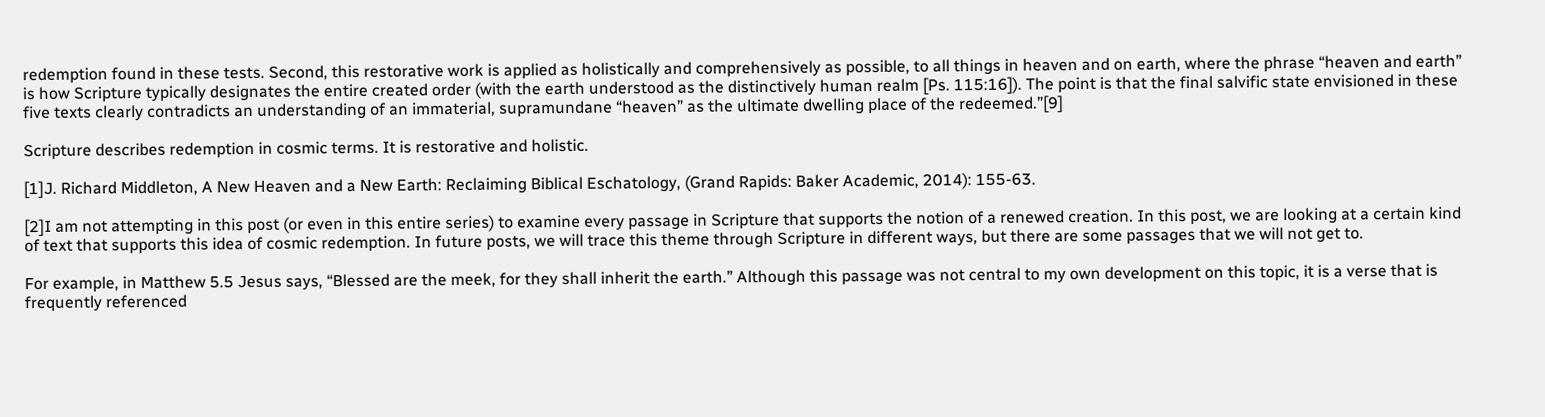redemption found in these tests. Second, this restorative work is applied as holistically and comprehensively as possible, to all things in heaven and on earth, where the phrase “heaven and earth” is how Scripture typically designates the entire created order (with the earth understood as the distinctively human realm [Ps. 115:16]). The point is that the final salvific state envisioned in these five texts clearly contradicts an understanding of an immaterial, supramundane “heaven” as the ultimate dwelling place of the redeemed.”[9]

Scripture describes redemption in cosmic terms. It is restorative and holistic.

[1]J. Richard Middleton, A New Heaven and a New Earth: Reclaiming Biblical Eschatology, (Grand Rapids: Baker Academic, 2014): 155-63.

[2]I am not attempting in this post (or even in this entire series) to examine every passage in Scripture that supports the notion of a renewed creation. In this post, we are looking at a certain kind of text that supports this idea of cosmic redemption. In future posts, we will trace this theme through Scripture in different ways, but there are some passages that we will not get to.

For example, in Matthew 5.5 Jesus says, “Blessed are the meek, for they shall inherit the earth.” Although this passage was not central to my own development on this topic, it is a verse that is frequently referenced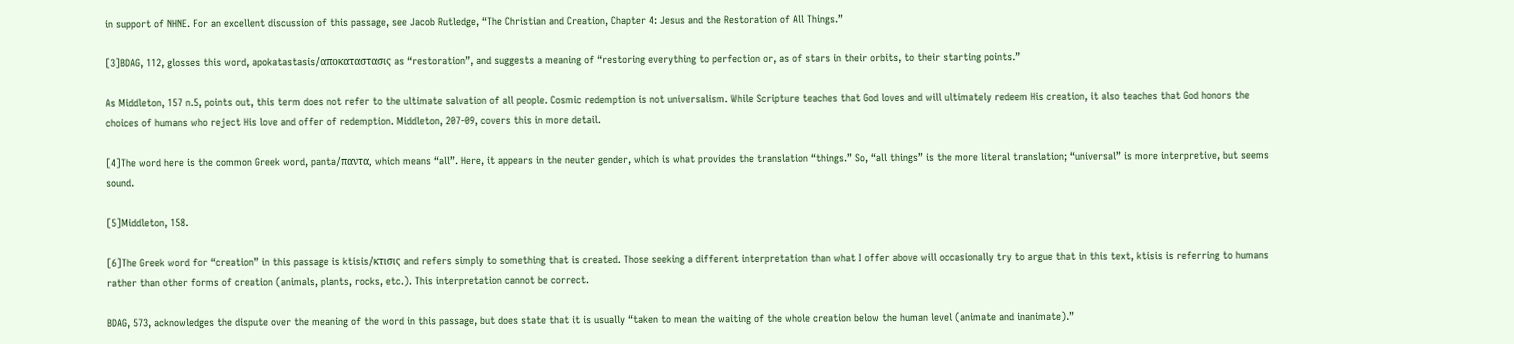in support of NHNE. For an excellent discussion of this passage, see Jacob Rutledge, “The Christian and Creation, Chapter 4: Jesus and the Restoration of All Things.”

[3]BDAG, 112, glosses this word, apokatastasis/αποκαταστασις as “restoration”, and suggests a meaning of “restoring everything to perfection or, as of stars in their orbits, to their starting points.”

As Middleton, 157 n.5, points out, this term does not refer to the ultimate salvation of all people. Cosmic redemption is not universalism. While Scripture teaches that God loves and will ultimately redeem His creation, it also teaches that God honors the choices of humans who reject His love and offer of redemption. Middleton, 207-09, covers this in more detail.

[4]The word here is the common Greek word, panta/παντα, which means “all”. Here, it appears in the neuter gender, which is what provides the translation “things.” So, “all things” is the more literal translation; “universal” is more interpretive, but seems sound.

[5]Middleton, 158.

[6]The Greek word for “creation” in this passage is ktisis/κτισις and refers simply to something that is created. Those seeking a different interpretation than what I offer above will occasionally try to argue that in this text, ktisis is referring to humans rather than other forms of creation (animals, plants, rocks, etc.). This interpretation cannot be correct.

BDAG, 573, acknowledges the dispute over the meaning of the word in this passage, but does state that it is usually “taken to mean the waiting of the whole creation below the human level (animate and inanimate).”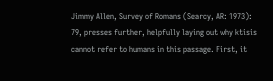Jimmy Allen, Survey of Romans (Searcy, AR: 1973): 79, presses further, helpfully laying out why ktisis cannot refer to humans in this passage. First, it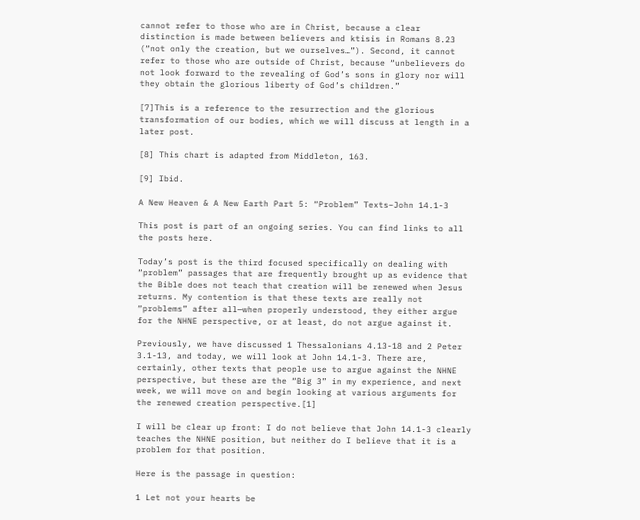cannot refer to those who are in Christ, because a clear distinction is made between believers and ktisis in Romans 8.23 (“not only the creation, but we ourselves…”). Second, it cannot refer to those who are outside of Christ, because “unbelievers do not look forward to the revealing of God’s sons in glory nor will they obtain the glorious liberty of God’s children.”

[7]This is a reference to the resurrection and the glorious transformation of our bodies, which we will discuss at length in a later post.

[8] This chart is adapted from Middleton, 163.

[9] Ibid.

A New Heaven & A New Earth Part 5: “Problem” Texts–John 14.1-3

This post is part of an ongoing series. You can find links to all the posts here.

Today’s post is the third focused specifically on dealing with “problem” passages that are frequently brought up as evidence that the Bible does not teach that creation will be renewed when Jesus returns. My contention is that these texts are really not “problems” after all—when properly understood, they either argue for the NHNE perspective, or at least, do not argue against it.

Previously, we have discussed 1 Thessalonians 4.13-18 and 2 Peter 3.1-13, and today, we will look at John 14.1-3. There are, certainly, other texts that people use to argue against the NHNE perspective, but these are the “Big 3” in my experience, and next week, we will move on and begin looking at various arguments for the renewed creation perspective.[1]

I will be clear up front: I do not believe that John 14.1-3 clearly teaches the NHNE position, but neither do I believe that it is a problem for that position.

Here is the passage in question:

1 Let not your hearts be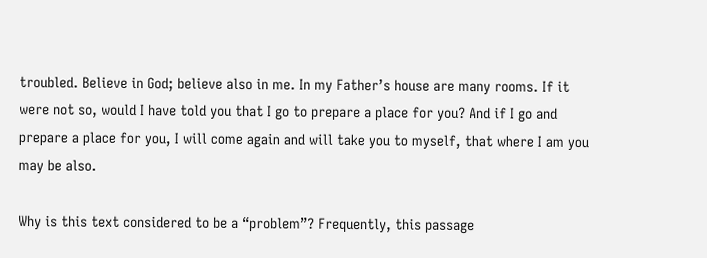troubled. Believe in God; believe also in me. In my Father’s house are many rooms. If it were not so, would I have told you that I go to prepare a place for you? And if I go and prepare a place for you, I will come again and will take you to myself, that where I am you may be also.

Why is this text considered to be a “problem”? Frequently, this passage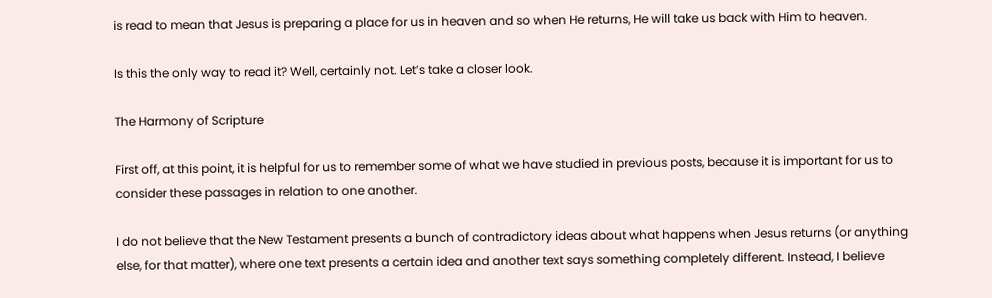is read to mean that Jesus is preparing a place for us in heaven and so when He returns, He will take us back with Him to heaven.

Is this the only way to read it? Well, certainly not. Let’s take a closer look.

The Harmony of Scripture

First off, at this point, it is helpful for us to remember some of what we have studied in previous posts, because it is important for us to consider these passages in relation to one another.

I do not believe that the New Testament presents a bunch of contradictory ideas about what happens when Jesus returns (or anything else, for that matter), where one text presents a certain idea and another text says something completely different. Instead, I believe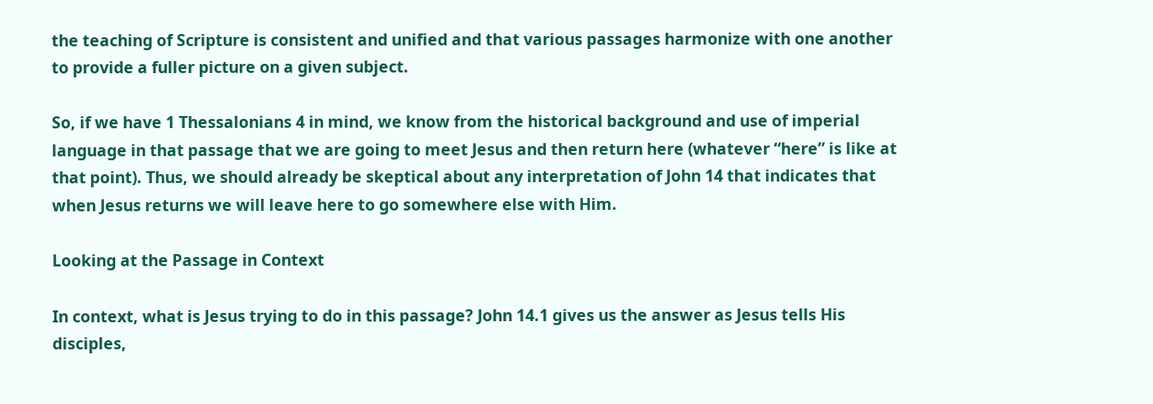the teaching of Scripture is consistent and unified and that various passages harmonize with one another to provide a fuller picture on a given subject.

So, if we have 1 Thessalonians 4 in mind, we know from the historical background and use of imperial language in that passage that we are going to meet Jesus and then return here (whatever “here” is like at that point). Thus, we should already be skeptical about any interpretation of John 14 that indicates that when Jesus returns we will leave here to go somewhere else with Him.

Looking at the Passage in Context

In context, what is Jesus trying to do in this passage? John 14.1 gives us the answer as Jesus tells His disciples,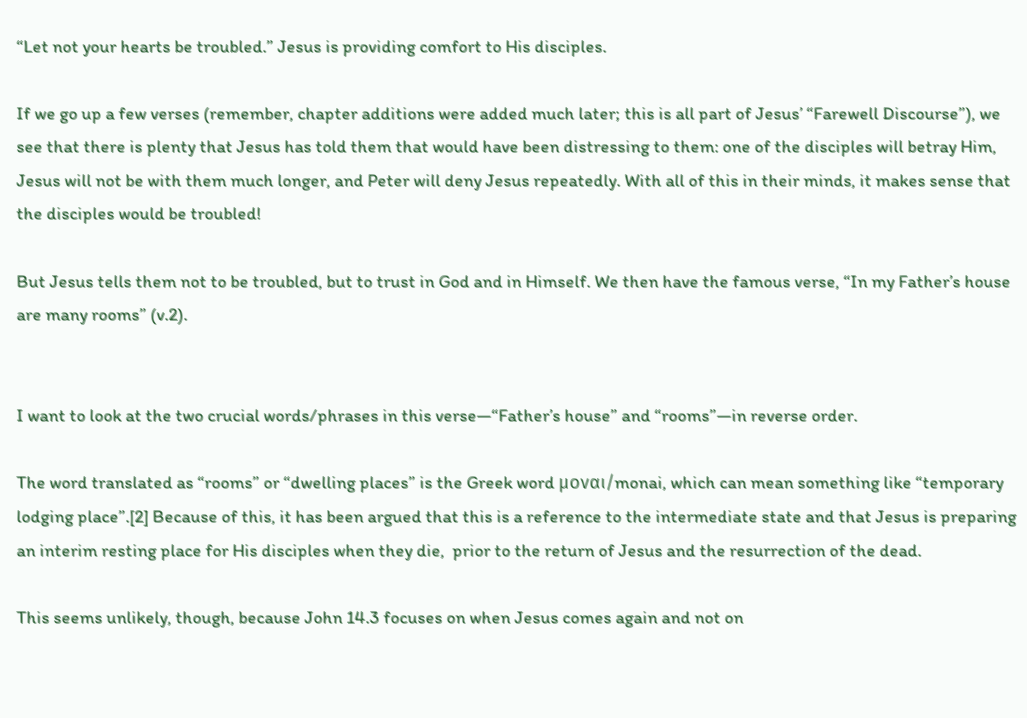“Let not your hearts be troubled.” Jesus is providing comfort to His disciples.

If we go up a few verses (remember, chapter additions were added much later; this is all part of Jesus’ “Farewell Discourse”), we see that there is plenty that Jesus has told them that would have been distressing to them: one of the disciples will betray Him, Jesus will not be with them much longer, and Peter will deny Jesus repeatedly. With all of this in their minds, it makes sense that the disciples would be troubled!

But Jesus tells them not to be troubled, but to trust in God and in Himself. We then have the famous verse, “In my Father’s house are many rooms” (v.2).


I want to look at the two crucial words/phrases in this verse—“Father’s house” and “rooms”—in reverse order.

The word translated as “rooms” or “dwelling places” is the Greek word μοναι/monai, which can mean something like “temporary lodging place”.[2] Because of this, it has been argued that this is a reference to the intermediate state and that Jesus is preparing an interim resting place for His disciples when they die,  prior to the return of Jesus and the resurrection of the dead.

This seems unlikely, though, because John 14.3 focuses on when Jesus comes again and not on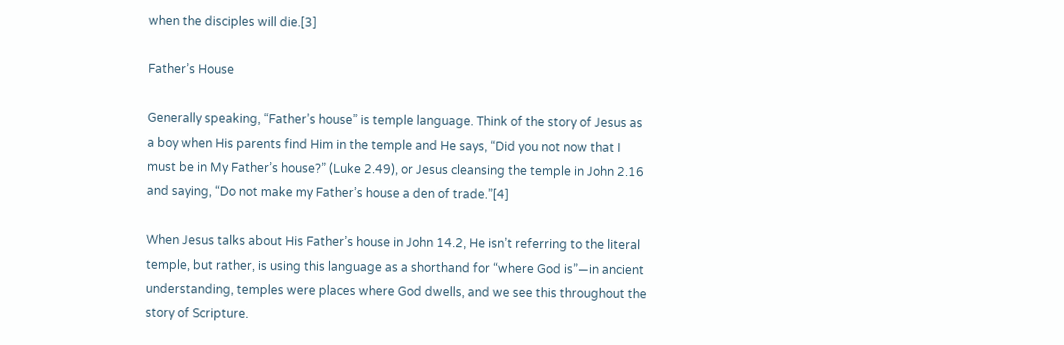when the disciples will die.[3]

Father’s House

Generally speaking, “Father’s house” is temple language. Think of the story of Jesus as a boy when His parents find Him in the temple and He says, “Did you not now that I must be in My Father’s house?” (Luke 2.49), or Jesus cleansing the temple in John 2.16 and saying, “Do not make my Father’s house a den of trade.”[4]

When Jesus talks about His Father’s house in John 14.2, He isn’t referring to the literal temple, but rather, is using this language as a shorthand for “where God is”—in ancient understanding, temples were places where God dwells, and we see this throughout the story of Scripture.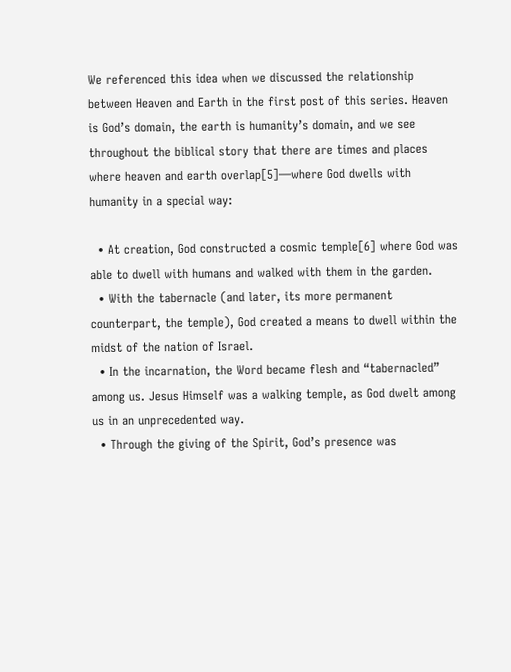We referenced this idea when we discussed the relationship between Heaven and Earth in the first post of this series. Heaven is God’s domain, the earth is humanity’s domain, and we see throughout the biblical story that there are times and places where heaven and earth overlap[5]—where God dwells with humanity in a special way:

  • At creation, God constructed a cosmic temple[6] where God was able to dwell with humans and walked with them in the garden.
  • With the tabernacle (and later, its more permanent counterpart, the temple), God created a means to dwell within the midst of the nation of Israel.
  • In the incarnation, the Word became flesh and “tabernacled” among us. Jesus Himself was a walking temple, as God dwelt among us in an unprecedented way.
  • Through the giving of the Spirit, God’s presence was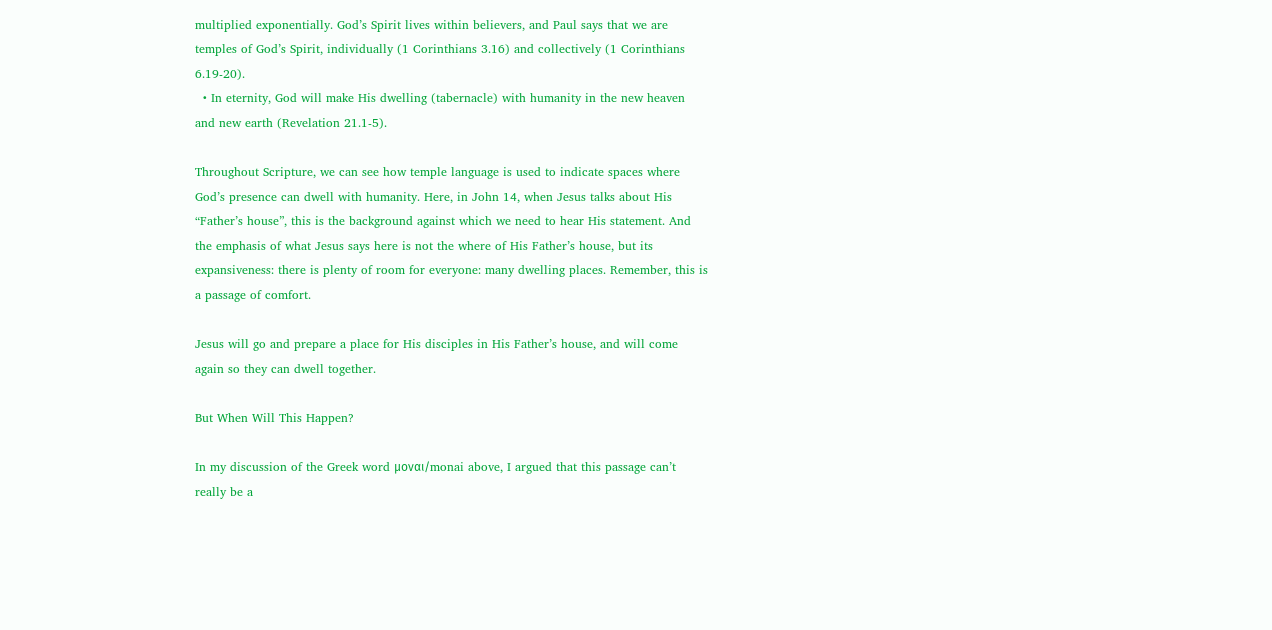multiplied exponentially. God’s Spirit lives within believers, and Paul says that we are temples of God’s Spirit, individually (1 Corinthians 3.16) and collectively (1 Corinthians 6.19-20).
  • In eternity, God will make His dwelling (tabernacle) with humanity in the new heaven and new earth (Revelation 21.1-5).

Throughout Scripture, we can see how temple language is used to indicate spaces where God’s presence can dwell with humanity. Here, in John 14, when Jesus talks about His “Father’s house”, this is the background against which we need to hear His statement. And the emphasis of what Jesus says here is not the where of His Father’s house, but its expansiveness: there is plenty of room for everyone: many dwelling places. Remember, this is a passage of comfort.

Jesus will go and prepare a place for His disciples in His Father’s house, and will come again so they can dwell together.

But When Will This Happen?

In my discussion of the Greek word μοναι/monai above, I argued that this passage can’t really be a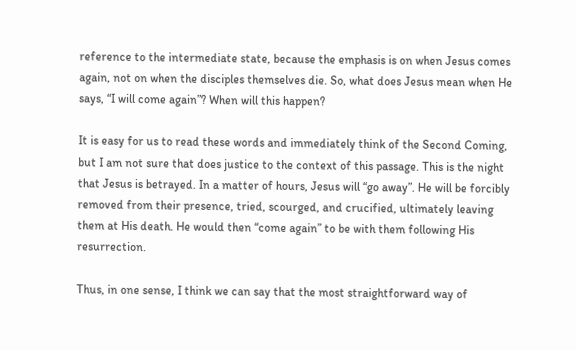reference to the intermediate state, because the emphasis is on when Jesus comes again, not on when the disciples themselves die. So, what does Jesus mean when He says, “I will come again”? When will this happen?

It is easy for us to read these words and immediately think of the Second Coming, but I am not sure that does justice to the context of this passage. This is the night that Jesus is betrayed. In a matter of hours, Jesus will “go away”. He will be forcibly removed from their presence, tried, scourged, and crucified, ultimately leaving them at His death. He would then “come again” to be with them following His resurrection.

Thus, in one sense, I think we can say that the most straightforward way of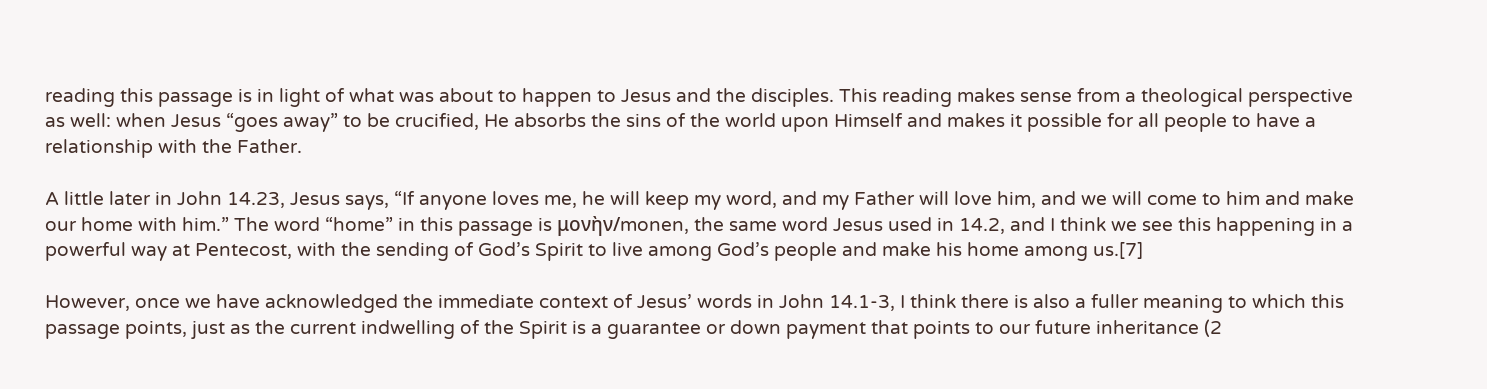reading this passage is in light of what was about to happen to Jesus and the disciples. This reading makes sense from a theological perspective as well: when Jesus “goes away” to be crucified, He absorbs the sins of the world upon Himself and makes it possible for all people to have a relationship with the Father.

A little later in John 14.23, Jesus says, “If anyone loves me, he will keep my word, and my Father will love him, and we will come to him and make our home with him.” The word “home” in this passage is μονὴν/monen, the same word Jesus used in 14.2, and I think we see this happening in a powerful way at Pentecost, with the sending of God’s Spirit to live among God’s people and make his home among us.[7]

However, once we have acknowledged the immediate context of Jesus’ words in John 14.1-3, I think there is also a fuller meaning to which this passage points, just as the current indwelling of the Spirit is a guarantee or down payment that points to our future inheritance (2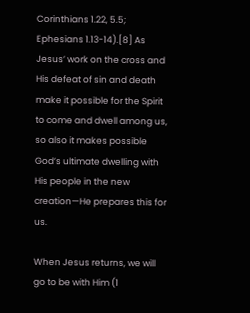Corinthians 1.22, 5.5; Ephesians 1.13-14).[8] As Jesus’ work on the cross and His defeat of sin and death make it possible for the Spirit to come and dwell among us, so also it makes possible God’s ultimate dwelling with His people in the new creation—He prepares this for us.

When Jesus returns, we will go to be with Him (1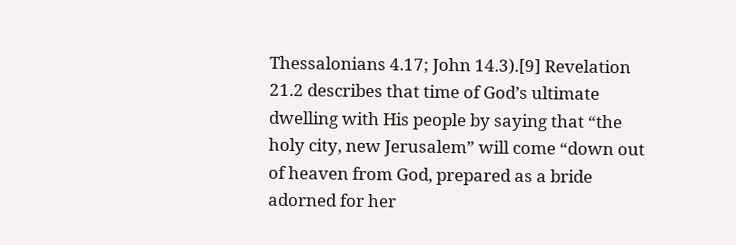Thessalonians 4.17; John 14.3).[9] Revelation 21.2 describes that time of God’s ultimate dwelling with His people by saying that “the holy city, new Jerusalem” will come “down out of heaven from God, prepared as a bride adorned for her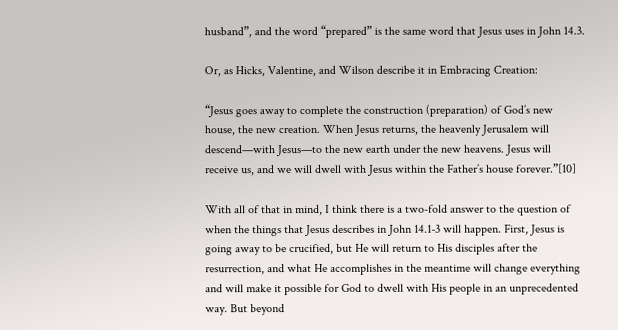husband”, and the word “prepared” is the same word that Jesus uses in John 14.3.

Or, as Hicks, Valentine, and Wilson describe it in Embracing Creation:

“Jesus goes away to complete the construction (preparation) of God’s new house, the new creation. When Jesus returns, the heavenly Jerusalem will descend—with Jesus—to the new earth under the new heavens. Jesus will receive us, and we will dwell with Jesus within the Father’s house forever.”[10]

With all of that in mind, I think there is a two-fold answer to the question of when the things that Jesus describes in John 14.1-3 will happen. First, Jesus is going away to be crucified, but He will return to His disciples after the resurrection, and what He accomplishes in the meantime will change everything and will make it possible for God to dwell with His people in an unprecedented way. But beyond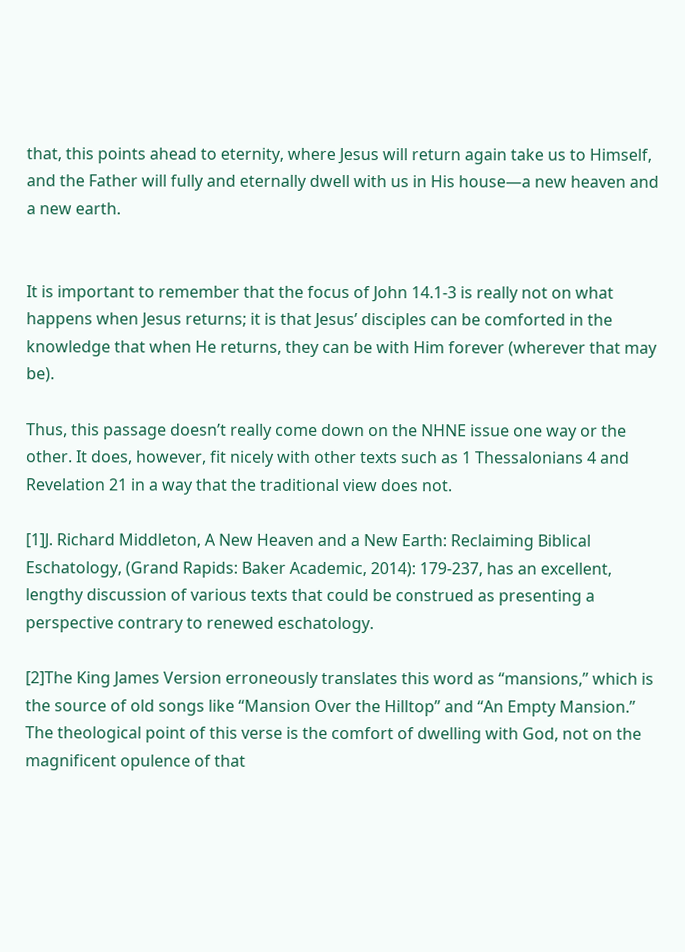that, this points ahead to eternity, where Jesus will return again take us to Himself, and the Father will fully and eternally dwell with us in His house—a new heaven and a new earth.


It is important to remember that the focus of John 14.1-3 is really not on what happens when Jesus returns; it is that Jesus’ disciples can be comforted in the knowledge that when He returns, they can be with Him forever (wherever that may be).

Thus, this passage doesn’t really come down on the NHNE issue one way or the other. It does, however, fit nicely with other texts such as 1 Thessalonians 4 and Revelation 21 in a way that the traditional view does not.

[1]J. Richard Middleton, A New Heaven and a New Earth: Reclaiming Biblical Eschatology, (Grand Rapids: Baker Academic, 2014): 179-237, has an excellent, lengthy discussion of various texts that could be construed as presenting a perspective contrary to renewed eschatology.

[2]The King James Version erroneously translates this word as “mansions,” which is the source of old songs like “Mansion Over the Hilltop” and “An Empty Mansion.” The theological point of this verse is the comfort of dwelling with God, not on the magnificent opulence of that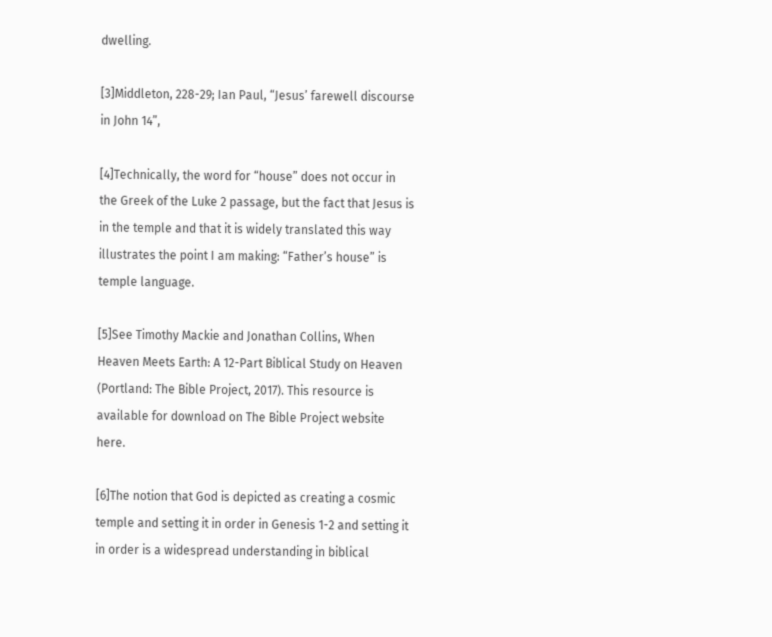dwelling.

[3]Middleton, 228-29; Ian Paul, “Jesus’ farewell discourse in John 14”,

[4]Technically, the word for “house” does not occur in the Greek of the Luke 2 passage, but the fact that Jesus is in the temple and that it is widely translated this way illustrates the point I am making: “Father’s house” is temple language.

[5]See Timothy Mackie and Jonathan Collins, When Heaven Meets Earth: A 12-Part Biblical Study on Heaven (Portland: The Bible Project, 2017). This resource is available for download on The Bible Project website here.

[6]The notion that God is depicted as creating a cosmic temple and setting it in order in Genesis 1-2 and setting it in order is a widespread understanding in biblical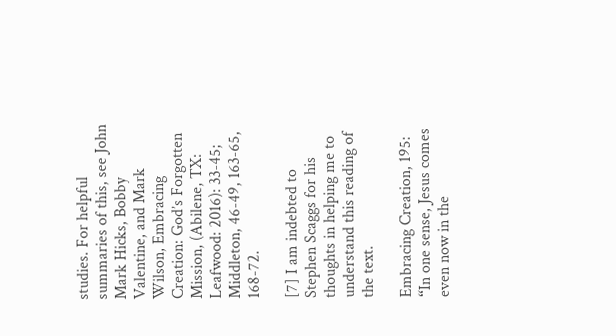studies. For helpful summaries of this, see John Mark Hicks, Bobby Valentine, and Mark Wilson, Embracing Creation: God’s Forgotten Mission, (Abilene, TX: Leafwood: 2016): 33-45; Middleton, 46-49, 163-65, 168-72.

[7] I am indebted to Stephen Scaggs for his thoughts in helping me to understand this reading of the text.

Embracing Creation, 195: “In one sense, Jesus comes even now in the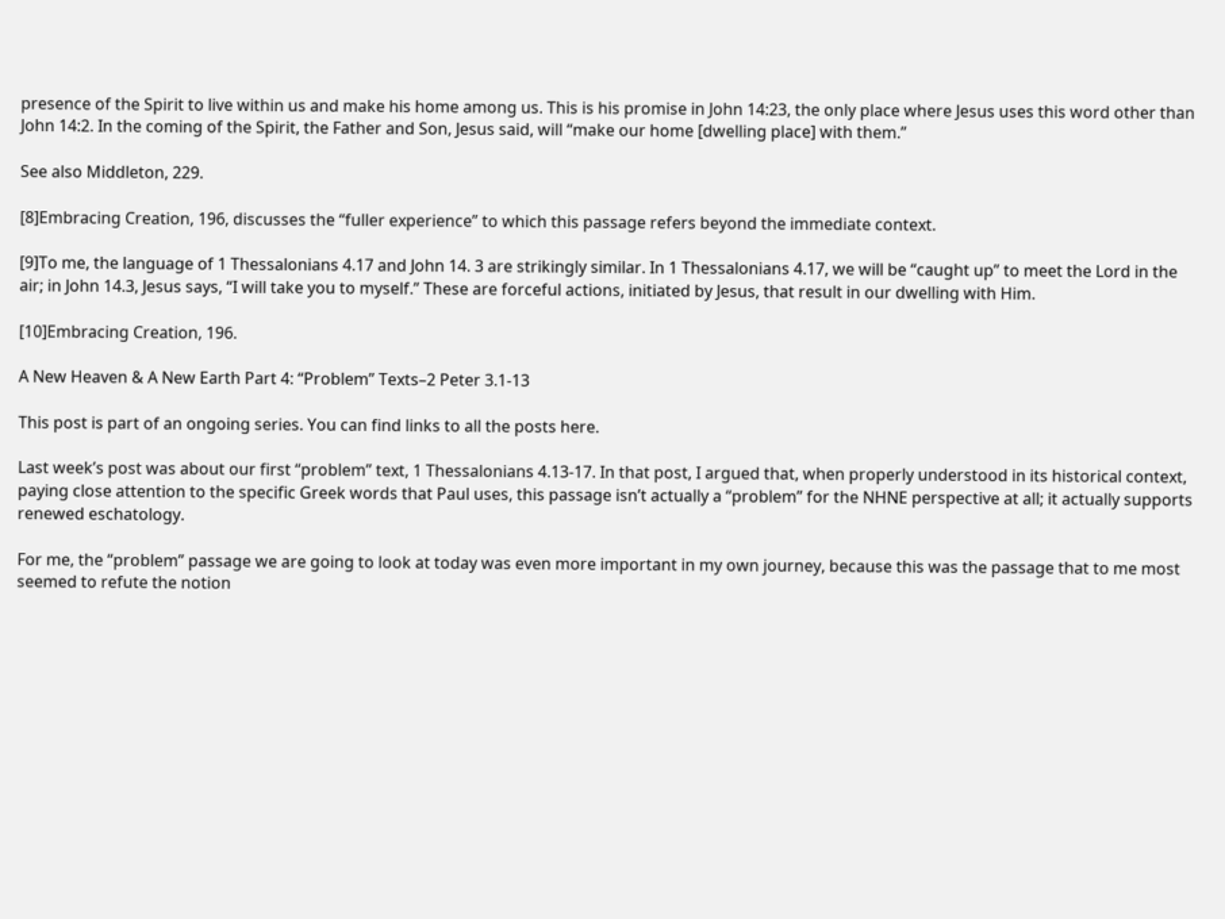presence of the Spirit to live within us and make his home among us. This is his promise in John 14:23, the only place where Jesus uses this word other than John 14:2. In the coming of the Spirit, the Father and Son, Jesus said, will “make our home [dwelling place] with them.”

See also Middleton, 229.

[8]Embracing Creation, 196, discusses the “fuller experience” to which this passage refers beyond the immediate context.

[9]To me, the language of 1 Thessalonians 4.17 and John 14. 3 are strikingly similar. In 1 Thessalonians 4.17, we will be “caught up” to meet the Lord in the air; in John 14.3, Jesus says, “I will take you to myself.” These are forceful actions, initiated by Jesus, that result in our dwelling with Him.

[10]Embracing Creation, 196.

A New Heaven & A New Earth Part 4: “Problem” Texts–2 Peter 3.1-13

This post is part of an ongoing series. You can find links to all the posts here.

Last week’s post was about our first “problem” text, 1 Thessalonians 4.13-17. In that post, I argued that, when properly understood in its historical context, paying close attention to the specific Greek words that Paul uses, this passage isn’t actually a “problem” for the NHNE perspective at all; it actually supports renewed eschatology.

For me, the “problem” passage we are going to look at today was even more important in my own journey, because this was the passage that to me most seemed to refute the notion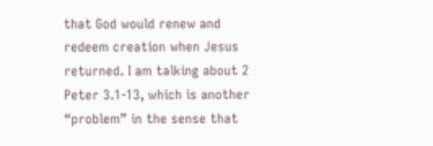that God would renew and redeem creation when Jesus returned. I am talking about 2 Peter 3.1-13, which is another “problem” in the sense that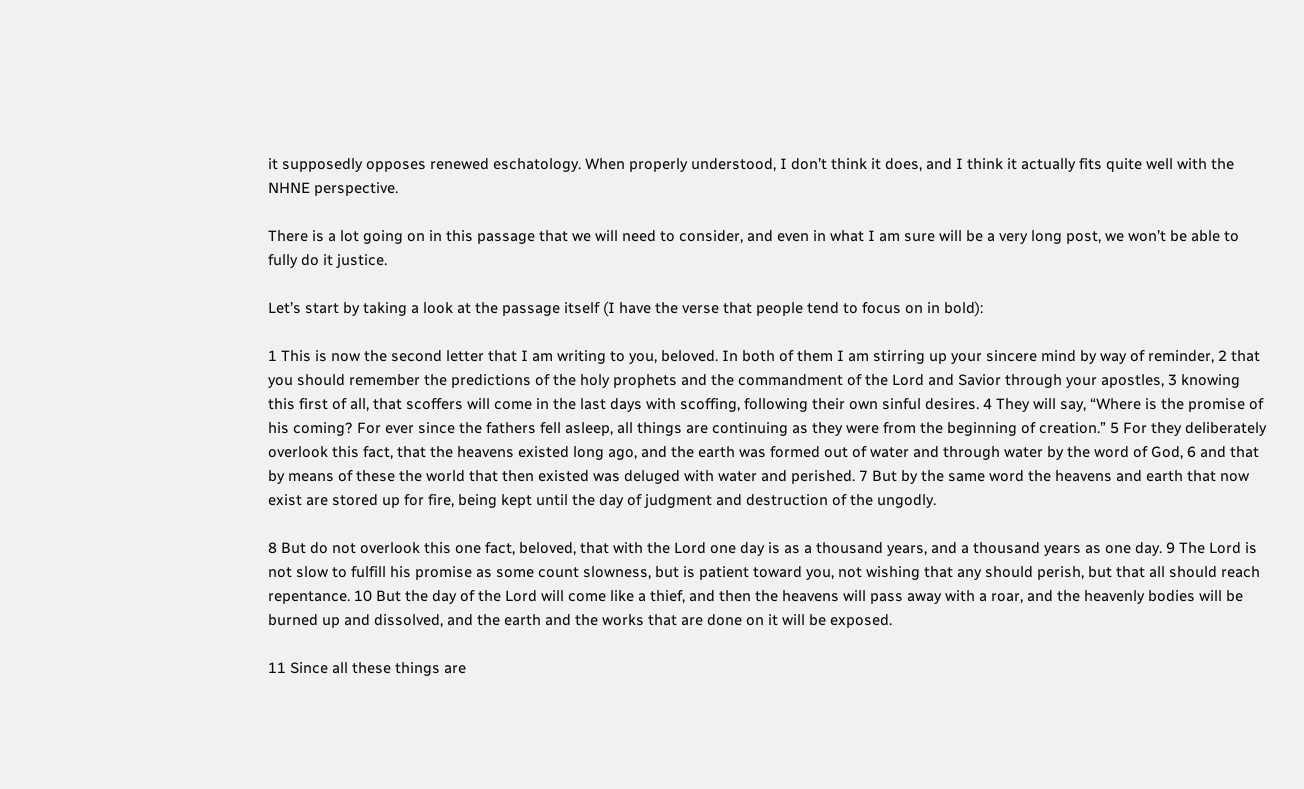it supposedly opposes renewed eschatology. When properly understood, I don’t think it does, and I think it actually fits quite well with the NHNE perspective.

There is a lot going on in this passage that we will need to consider, and even in what I am sure will be a very long post, we won’t be able to fully do it justice.

Let’s start by taking a look at the passage itself (I have the verse that people tend to focus on in bold):

1 This is now the second letter that I am writing to you, beloved. In both of them I am stirring up your sincere mind by way of reminder, 2 that you should remember the predictions of the holy prophets and the commandment of the Lord and Savior through your apostles, 3 knowing this first of all, that scoffers will come in the last days with scoffing, following their own sinful desires. 4 They will say, “Where is the promise of his coming? For ever since the fathers fell asleep, all things are continuing as they were from the beginning of creation.” 5 For they deliberately overlook this fact, that the heavens existed long ago, and the earth was formed out of water and through water by the word of God, 6 and that by means of these the world that then existed was deluged with water and perished. 7 But by the same word the heavens and earth that now exist are stored up for fire, being kept until the day of judgment and destruction of the ungodly.

8 But do not overlook this one fact, beloved, that with the Lord one day is as a thousand years, and a thousand years as one day. 9 The Lord is not slow to fulfill his promise as some count slowness, but is patient toward you, not wishing that any should perish, but that all should reach repentance. 10 But the day of the Lord will come like a thief, and then the heavens will pass away with a roar, and the heavenly bodies will be burned up and dissolved, and the earth and the works that are done on it will be exposed.

11 Since all these things are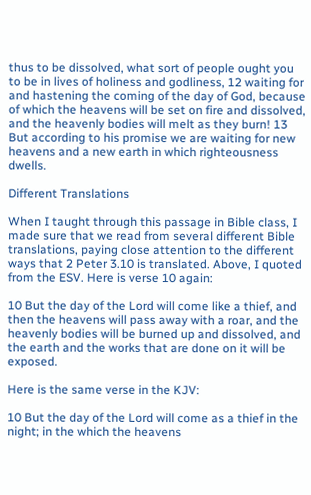thus to be dissolved, what sort of people ought you to be in lives of holiness and godliness, 12 waiting for and hastening the coming of the day of God, because of which the heavens will be set on fire and dissolved, and the heavenly bodies will melt as they burn! 13 But according to his promise we are waiting for new heavens and a new earth in which righteousness dwells.

Different Translations

When I taught through this passage in Bible class, I made sure that we read from several different Bible translations, paying close attention to the different ways that 2 Peter 3.10 is translated. Above, I quoted from the ESV. Here is verse 10 again:

10 But the day of the Lord will come like a thief, and then the heavens will pass away with a roar, and the heavenly bodies will be burned up and dissolved, and the earth and the works that are done on it will be exposed.

Here is the same verse in the KJV:

10 But the day of the Lord will come as a thief in the night; in the which the heavens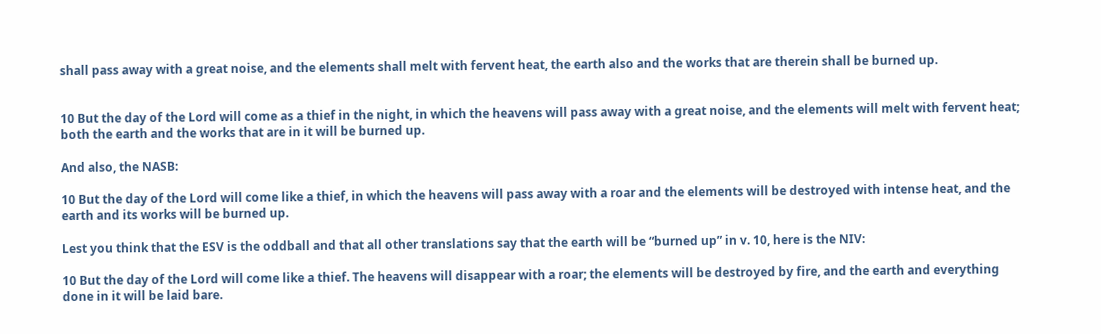shall pass away with a great noise, and the elements shall melt with fervent heat, the earth also and the works that are therein shall be burned up.


10 But the day of the Lord will come as a thief in the night, in which the heavens will pass away with a great noise, and the elements will melt with fervent heat; both the earth and the works that are in it will be burned up.

And also, the NASB:

10 But the day of the Lord will come like a thief, in which the heavens will pass away with a roar and the elements will be destroyed with intense heat, and the earth and its works will be burned up.

Lest you think that the ESV is the oddball and that all other translations say that the earth will be “burned up” in v. 10, here is the NIV:

10 But the day of the Lord will come like a thief. The heavens will disappear with a roar; the elements will be destroyed by fire, and the earth and everything done in it will be laid bare.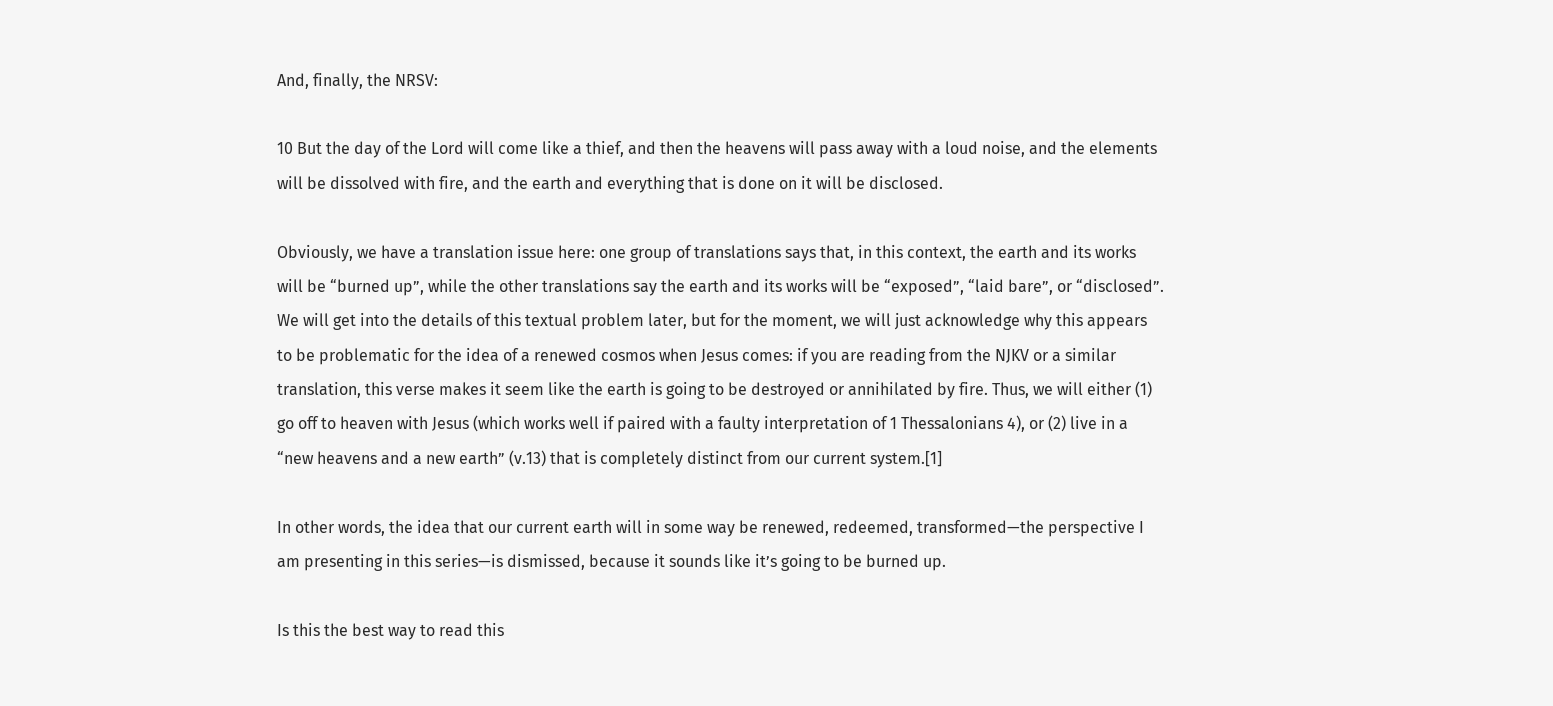And, finally, the NRSV:

10 But the day of the Lord will come like a thief, and then the heavens will pass away with a loud noise, and the elements will be dissolved with fire, and the earth and everything that is done on it will be disclosed.

Obviously, we have a translation issue here: one group of translations says that, in this context, the earth and its works will be “burned up”, while the other translations say the earth and its works will be “exposed”, “laid bare”, or “disclosed”. We will get into the details of this textual problem later, but for the moment, we will just acknowledge why this appears to be problematic for the idea of a renewed cosmos when Jesus comes: if you are reading from the NJKV or a similar translation, this verse makes it seem like the earth is going to be destroyed or annihilated by fire. Thus, we will either (1) go off to heaven with Jesus (which works well if paired with a faulty interpretation of 1 Thessalonians 4), or (2) live in a “new heavens and a new earth” (v.13) that is completely distinct from our current system.[1]

In other words, the idea that our current earth will in some way be renewed, redeemed, transformed—the perspective I am presenting in this series—is dismissed, because it sounds like it’s going to be burned up.

Is this the best way to read this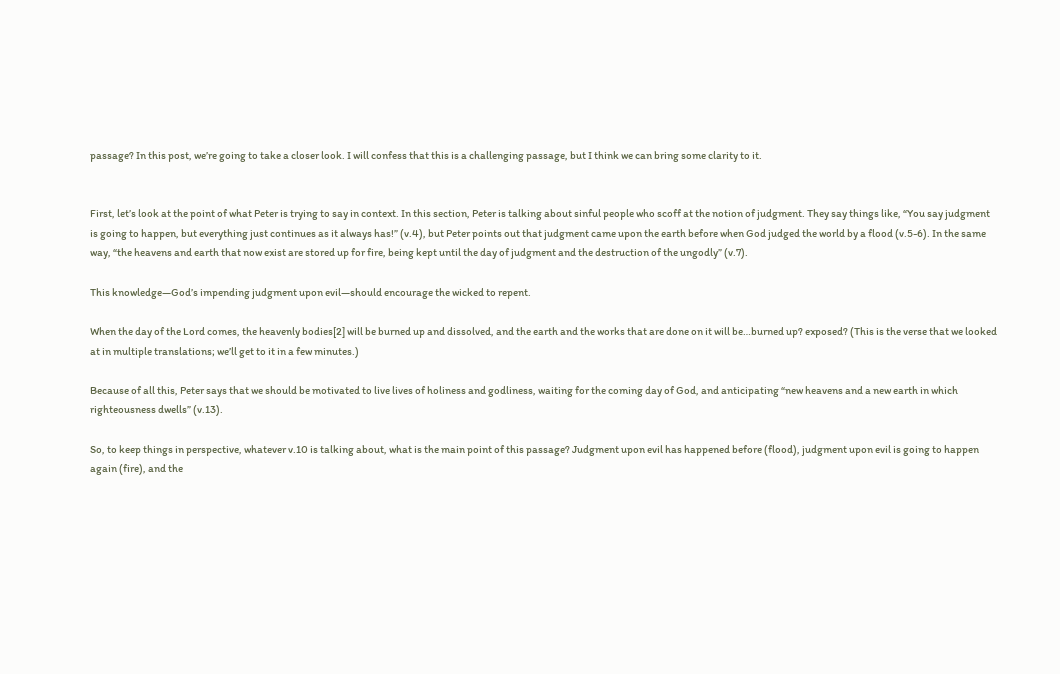passage? In this post, we’re going to take a closer look. I will confess that this is a challenging passage, but I think we can bring some clarity to it.


First, let’s look at the point of what Peter is trying to say in context. In this section, Peter is talking about sinful people who scoff at the notion of judgment. They say things like, “You say judgment is going to happen, but everything just continues as it always has!” (v.4), but Peter points out that judgment came upon the earth before when God judged the world by a flood (v.5-6). In the same way, “the heavens and earth that now exist are stored up for fire, being kept until the day of judgment and the destruction of the ungodly” (v.7).

This knowledge—God’s impending judgment upon evil—should encourage the wicked to repent.

When the day of the Lord comes, the heavenly bodies[2] will be burned up and dissolved, and the earth and the works that are done on it will be…burned up? exposed? (This is the verse that we looked at in multiple translations; we’ll get to it in a few minutes.)

Because of all this, Peter says that we should be motivated to live lives of holiness and godliness, waiting for the coming day of God, and anticipating “new heavens and a new earth in which righteousness dwells” (v.13).

So, to keep things in perspective, whatever v.10 is talking about, what is the main point of this passage? Judgment upon evil has happened before (flood), judgment upon evil is going to happen again (fire), and the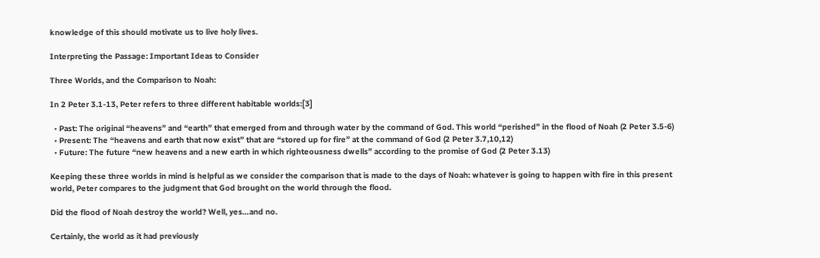knowledge of this should motivate us to live holy lives.

Interpreting the Passage: Important Ideas to Consider

Three Worlds, and the Comparison to Noah:

In 2 Peter 3.1-13, Peter refers to three different habitable worlds:[3]

  • Past: The original “heavens” and “earth” that emerged from and through water by the command of God. This world “perished” in the flood of Noah (2 Peter 3.5-6)
  • Present: The “heavens and earth that now exist” that are “stored up for fire” at the command of God (2 Peter 3.7,10,12)
  • Future: The future “new heavens and a new earth in which righteousness dwells” according to the promise of God (2 Peter 3.13)

Keeping these three worlds in mind is helpful as we consider the comparison that is made to the days of Noah: whatever is going to happen with fire in this present world, Peter compares to the judgment that God brought on the world through the flood.

Did the flood of Noah destroy the world? Well, yes…and no.

Certainly, the world as it had previously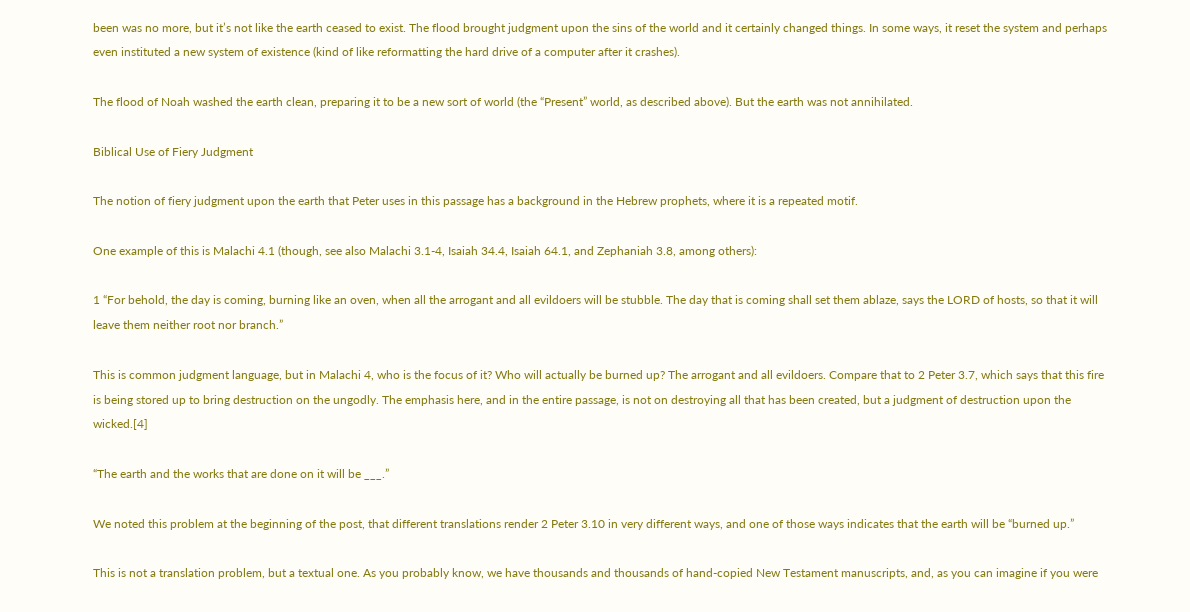been was no more, but it’s not like the earth ceased to exist. The flood brought judgment upon the sins of the world and it certainly changed things. In some ways, it reset the system and perhaps even instituted a new system of existence (kind of like reformatting the hard drive of a computer after it crashes).

The flood of Noah washed the earth clean, preparing it to be a new sort of world (the “Present” world, as described above). But the earth was not annihilated.

Biblical Use of Fiery Judgment

The notion of fiery judgment upon the earth that Peter uses in this passage has a background in the Hebrew prophets, where it is a repeated motif.

One example of this is Malachi 4.1 (though, see also Malachi 3.1-4, Isaiah 34.4, Isaiah 64.1, and Zephaniah 3.8, among others):

1 “For behold, the day is coming, burning like an oven, when all the arrogant and all evildoers will be stubble. The day that is coming shall set them ablaze, says the LORD of hosts, so that it will leave them neither root nor branch.”

This is common judgment language, but in Malachi 4, who is the focus of it? Who will actually be burned up? The arrogant and all evildoers. Compare that to 2 Peter 3.7, which says that this fire is being stored up to bring destruction on the ungodly. The emphasis here, and in the entire passage, is not on destroying all that has been created, but a judgment of destruction upon the wicked.[4]

“The earth and the works that are done on it will be ___.”

We noted this problem at the beginning of the post, that different translations render 2 Peter 3.10 in very different ways, and one of those ways indicates that the earth will be “burned up.”

This is not a translation problem, but a textual one. As you probably know, we have thousands and thousands of hand-copied New Testament manuscripts, and, as you can imagine if you were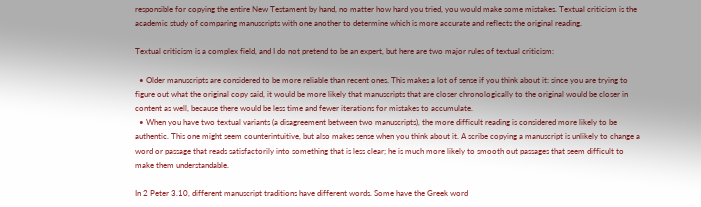responsible for copying the entire New Testament by hand, no matter how hard you tried, you would make some mistakes. Textual criticism is the academic study of comparing manuscripts with one another to determine which is more accurate and reflects the original reading.

Textual criticism is a complex field, and I do not pretend to be an expert, but here are two major rules of textual criticism:

  • Older manuscripts are considered to be more reliable than recent ones. This makes a lot of sense if you think about it: since you are trying to figure out what the original copy said, it would be more likely that manuscripts that are closer chronologically to the original would be closer in content as well, because there would be less time and fewer iterations for mistakes to accumulate.
  • When you have two textual variants (a disagreement between two manuscripts), the more difficult reading is considered more likely to be authentic. This one might seem counterintuitive, but also makes sense when you think about it. A scribe copying a manuscript is unlikely to change a word or passage that reads satisfactorily into something that is less clear; he is much more likely to smooth out passages that seem difficult to make them understandable.

In 2 Peter 3.10, different manuscript traditions have different words. Some have the Greek word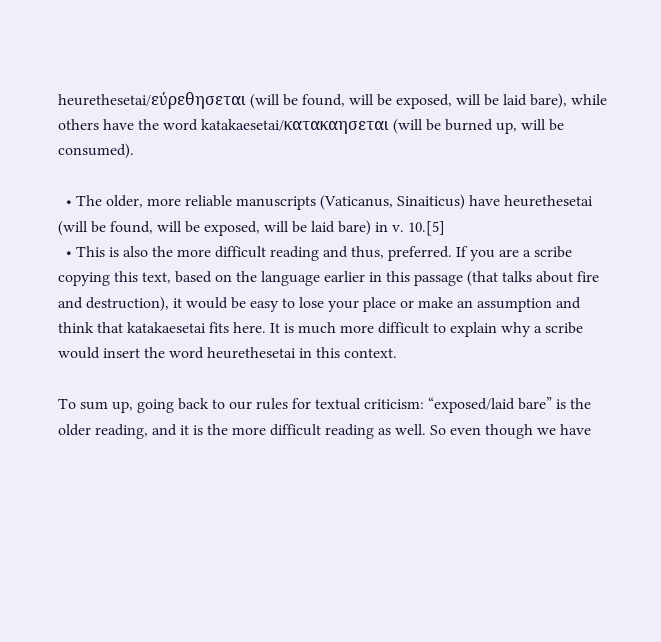heurethesetai/εύρεθησεται (will be found, will be exposed, will be laid bare), while others have the word katakaesetai/κατακαησεται (will be burned up, will be consumed).

  • The older, more reliable manuscripts (Vaticanus, Sinaiticus) have heurethesetai (will be found, will be exposed, will be laid bare) in v. 10.[5]
  • This is also the more difficult reading and thus, preferred. If you are a scribe copying this text, based on the language earlier in this passage (that talks about fire and destruction), it would be easy to lose your place or make an assumption and think that katakaesetai fits here. It is much more difficult to explain why a scribe would insert the word heurethesetai in this context.

To sum up, going back to our rules for textual criticism: “exposed/laid bare” is the older reading, and it is the more difficult reading as well. So even though we have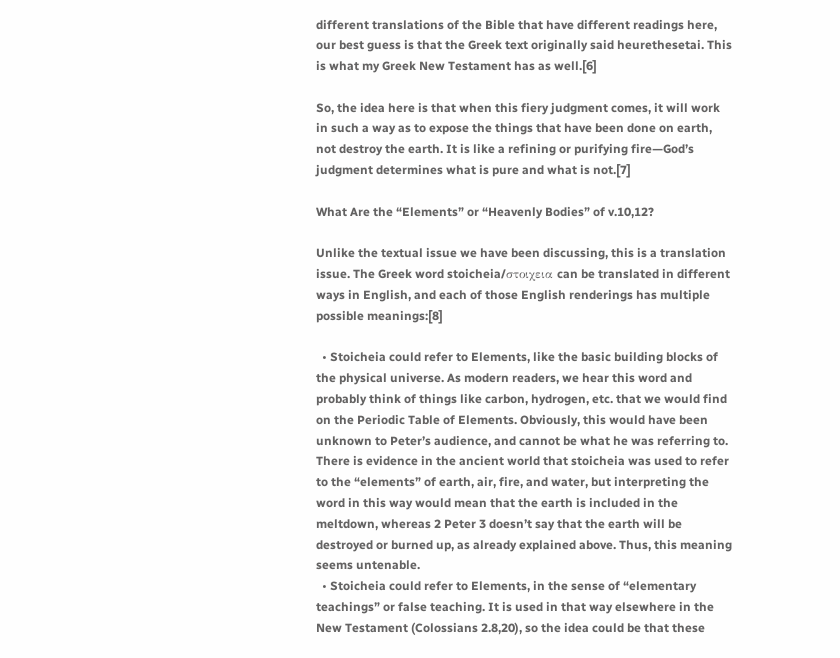different translations of the Bible that have different readings here, our best guess is that the Greek text originally said heurethesetai. This is what my Greek New Testament has as well.[6]

So, the idea here is that when this fiery judgment comes, it will work in such a way as to expose the things that have been done on earth, not destroy the earth. It is like a refining or purifying fire—God’s judgment determines what is pure and what is not.[7]

What Are the “Elements” or “Heavenly Bodies” of v.10,12?

Unlike the textual issue we have been discussing, this is a translation issue. The Greek word stoicheia/στοιχεια can be translated in different ways in English, and each of those English renderings has multiple possible meanings:[8]

  • Stoicheia could refer to Elements, like the basic building blocks of the physical universe. As modern readers, we hear this word and probably think of things like carbon, hydrogen, etc. that we would find on the Periodic Table of Elements. Obviously, this would have been unknown to Peter’s audience, and cannot be what he was referring to. There is evidence in the ancient world that stoicheia was used to refer to the “elements” of earth, air, fire, and water, but interpreting the word in this way would mean that the earth is included in the meltdown, whereas 2 Peter 3 doesn’t say that the earth will be destroyed or burned up, as already explained above. Thus, this meaning seems untenable.
  • Stoicheia could refer to Elements, in the sense of “elementary teachings” or false teaching. It is used in that way elsewhere in the New Testament (Colossians 2.8,20), so the idea could be that these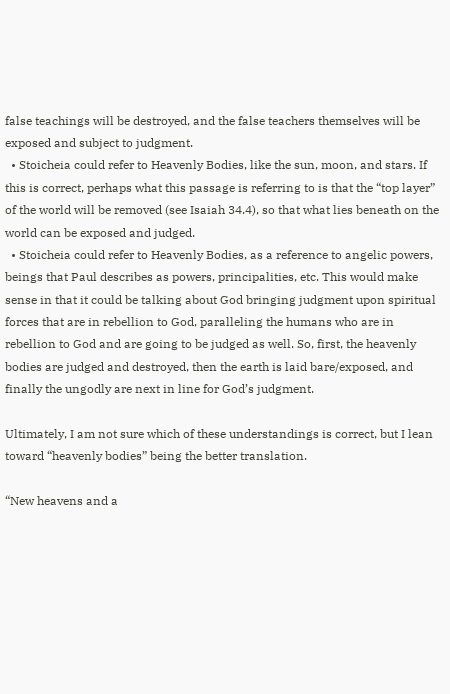false teachings will be destroyed, and the false teachers themselves will be exposed and subject to judgment.
  • Stoicheia could refer to Heavenly Bodies, like the sun, moon, and stars. If this is correct, perhaps what this passage is referring to is that the “top layer” of the world will be removed (see Isaiah 34.4), so that what lies beneath on the world can be exposed and judged.
  • Stoicheia could refer to Heavenly Bodies, as a reference to angelic powers, beings that Paul describes as powers, principalities, etc. This would make sense in that it could be talking about God bringing judgment upon spiritual forces that are in rebellion to God, paralleling the humans who are in rebellion to God and are going to be judged as well. So, first, the heavenly bodies are judged and destroyed, then the earth is laid bare/exposed, and finally the ungodly are next in line for God’s judgment.

Ultimately, I am not sure which of these understandings is correct, but I lean toward “heavenly bodies” being the better translation.

“New heavens and a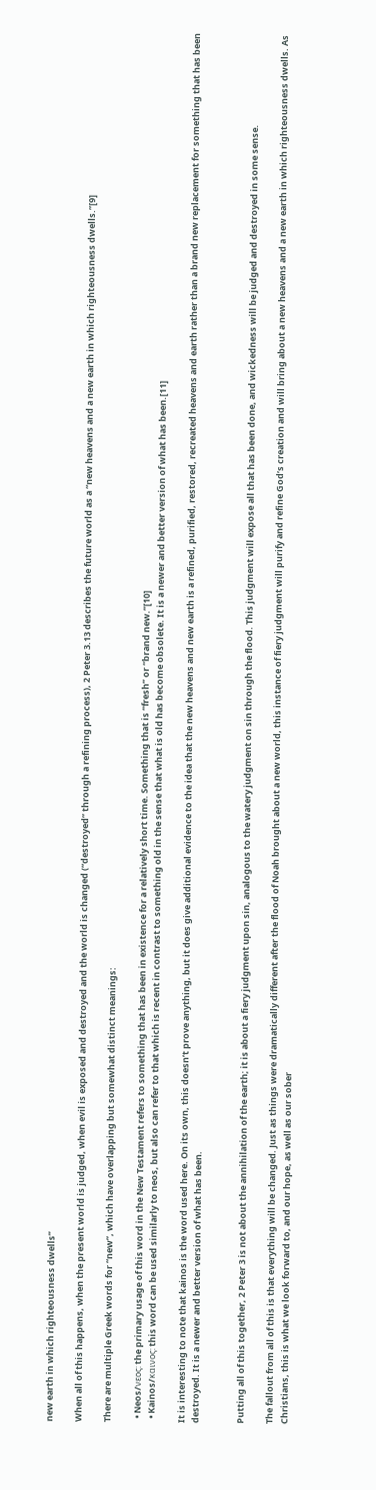new earth in which righteousness dwells”

When all of this happens, when the present world is judged, when evil is exposed and destroyed and the world is changed (“destroyed” through a refining process), 2 Peter 3.13 describes the future world as a “new heavens and a new earth in which righteousness dwells.”[9]

There are multiple Greek words for “new”, which have overlapping but somewhat distinct meanings:

  • Neos/νεος: the primary usage of this word in the New Testament refers to something that has been in existence for a relatively short time. Something that is “fresh” or “brand new.”[10]
  • Kainos/καινος: this word can be used similarly to neos, but also can refer to that which is recent in contrast to something old in the sense that what is old has become obsolete. It is a newer and better version of what has been.[11]

It is interesting to note that kainos is the word used here. On its own, this doesn’t prove anything, but it does give additional evidence to the idea that the new heavens and new earth is a refined, purified, restored, recreated heavens and earth rather than a brand new replacement for something that has been destroyed. It is a newer and better version of what has been.


Putting all of this together, 2 Peter 3 is not about the annihilation of the earth; it is about a fiery judgment upon sin, analogous to the watery judgment on sin through the flood. This judgment will expose all that has been done, and wickedness will be judged and destroyed in some sense.

The fallout from all of this is that everything will be changed. Just as things were dramatically different after the flood of Noah brought about a new world, this instance of fiery judgment will purify and refine God’s creation and will bring about a new heavens and a new earth in which righteousness dwells. As Christians, this is what we look forward to, and our hope, as well as our sober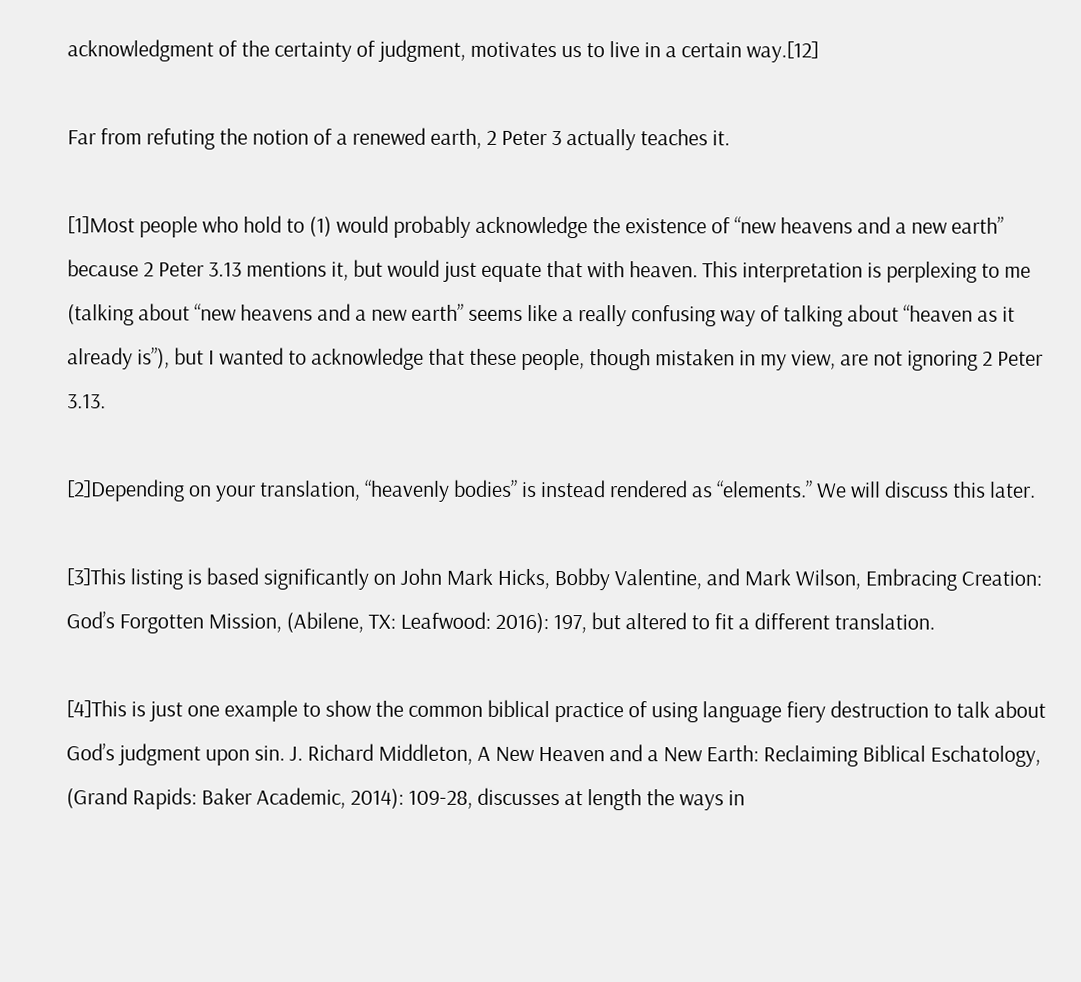acknowledgment of the certainty of judgment, motivates us to live in a certain way.[12]

Far from refuting the notion of a renewed earth, 2 Peter 3 actually teaches it.

[1]Most people who hold to (1) would probably acknowledge the existence of “new heavens and a new earth” because 2 Peter 3.13 mentions it, but would just equate that with heaven. This interpretation is perplexing to me (talking about “new heavens and a new earth” seems like a really confusing way of talking about “heaven as it already is”), but I wanted to acknowledge that these people, though mistaken in my view, are not ignoring 2 Peter 3.13.

[2]Depending on your translation, “heavenly bodies” is instead rendered as “elements.” We will discuss this later.

[3]This listing is based significantly on John Mark Hicks, Bobby Valentine, and Mark Wilson, Embracing Creation: God’s Forgotten Mission, (Abilene, TX: Leafwood: 2016): 197, but altered to fit a different translation.

[4]This is just one example to show the common biblical practice of using language fiery destruction to talk about God’s judgment upon sin. J. Richard Middleton, A New Heaven and a New Earth: Reclaiming Biblical Eschatology, (Grand Rapids: Baker Academic, 2014): 109-28, discusses at length the ways in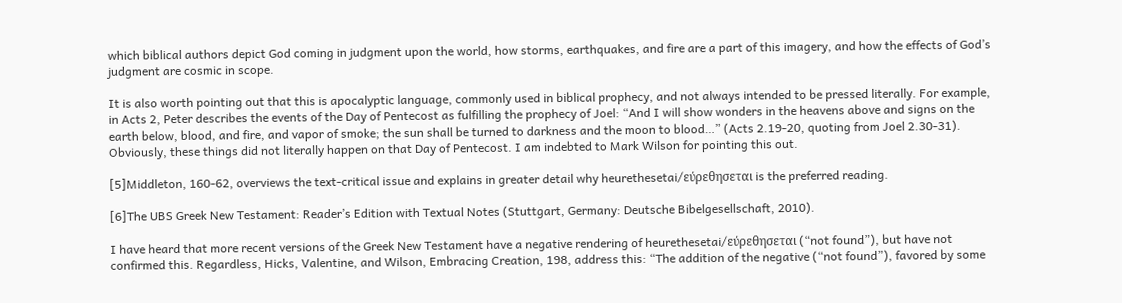which biblical authors depict God coming in judgment upon the world, how storms, earthquakes, and fire are a part of this imagery, and how the effects of God’s judgment are cosmic in scope.

It is also worth pointing out that this is apocalyptic language, commonly used in biblical prophecy, and not always intended to be pressed literally. For example, in Acts 2, Peter describes the events of the Day of Pentecost as fulfilling the prophecy of Joel: “And I will show wonders in the heavens above and signs on the earth below, blood, and fire, and vapor of smoke; the sun shall be turned to darkness and the moon to blood…” (Acts 2.19-20, quoting from Joel 2.30-31). Obviously, these things did not literally happen on that Day of Pentecost. I am indebted to Mark Wilson for pointing this out.

[5]Middleton, 160-62, overviews the text-critical issue and explains in greater detail why heurethesetai/εύρεθησεται is the preferred reading.

[6]The UBS Greek New Testament: Reader’s Edition with Textual Notes (Stuttgart, Germany: Deutsche Bibelgesellschaft, 2010).

I have heard that more recent versions of the Greek New Testament have a negative rendering of heurethesetai/εύρεθησεται (“not found”), but have not confirmed this. Regardless, Hicks, Valentine, and Wilson, Embracing Creation, 198, address this: “The addition of the negative (“not found”), favored by some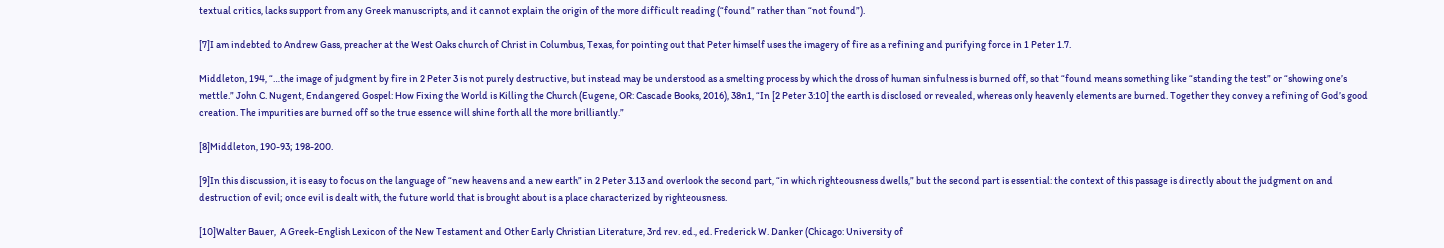textual critics, lacks support from any Greek manuscripts, and it cannot explain the origin of the more difficult reading (“found” rather than “not found”).

[7]I am indebted to Andrew Gass, preacher at the West Oaks church of Christ in Columbus, Texas, for pointing out that Peter himself uses the imagery of fire as a refining and purifying force in 1 Peter 1.7.

Middleton, 194, “…the image of judgment by fire in 2 Peter 3 is not purely destructive, but instead may be understood as a smelting process by which the dross of human sinfulness is burned off, so that “found means something like “standing the test” or “showing one’s mettle.” John C. Nugent, Endangered Gospel: How Fixing the World is Killing the Church (Eugene, OR: Cascade Books, 2016), 38n1, “In [2 Peter 3:10] the earth is disclosed or revealed, whereas only heavenly elements are burned. Together they convey a refining of God’s good creation. The impurities are burned off so the true essence will shine forth all the more brilliantly.”

[8]Middleton, 190-93; 198-200.

[9]In this discussion, it is easy to focus on the language of “new heavens and a new earth” in 2 Peter 3.13 and overlook the second part, “in which righteousness dwells,” but the second part is essential: the context of this passage is directly about the judgment on and destruction of evil; once evil is dealt with, the future world that is brought about is a place characterized by righteousness.

[10]Walter Bauer,  A Greek-English Lexicon of the New Testament and Other Early Christian Literature, 3rd rev. ed., ed. Frederick W. Danker (Chicago: University of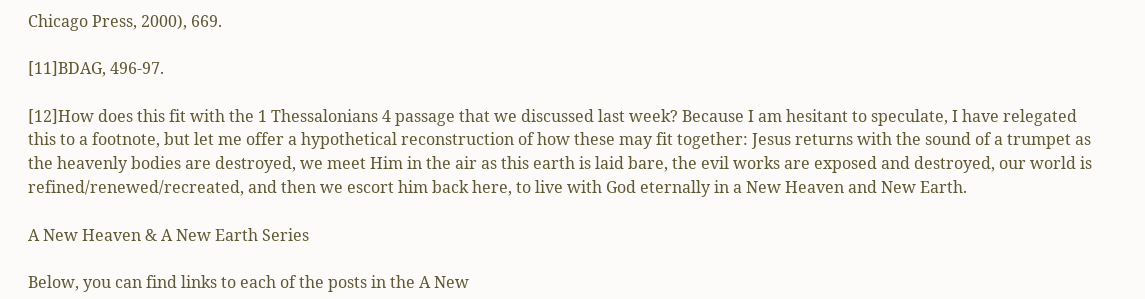Chicago Press, 2000), 669.

[11]BDAG, 496-97.

[12]How does this fit with the 1 Thessalonians 4 passage that we discussed last week? Because I am hesitant to speculate, I have relegated this to a footnote, but let me offer a hypothetical reconstruction of how these may fit together: Jesus returns with the sound of a trumpet as the heavenly bodies are destroyed, we meet Him in the air as this earth is laid bare, the evil works are exposed and destroyed, our world is refined/renewed/recreated, and then we escort him back here, to live with God eternally in a New Heaven and New Earth.

A New Heaven & A New Earth Series

Below, you can find links to each of the posts in the A New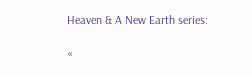Heaven & A New Earth series:

«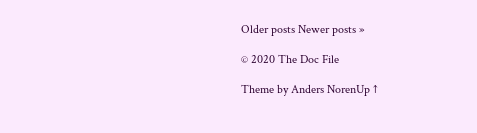Older posts Newer posts »

© 2020 The Doc File

Theme by Anders NorenUp ↑